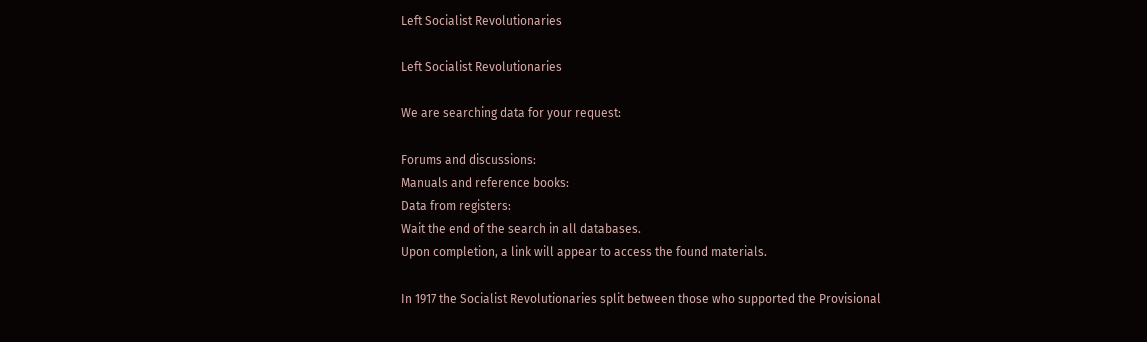Left Socialist Revolutionaries

Left Socialist Revolutionaries

We are searching data for your request:

Forums and discussions:
Manuals and reference books:
Data from registers:
Wait the end of the search in all databases.
Upon completion, a link will appear to access the found materials.

In 1917 the Socialist Revolutionaries split between those who supported the Provisional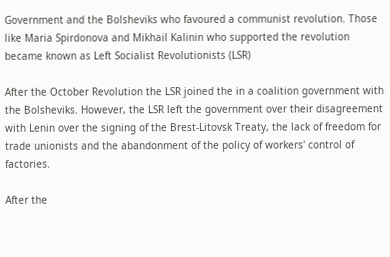Government and the Bolsheviks who favoured a communist revolution. Those like Maria Spirdonova and Mikhail Kalinin who supported the revolution became known as Left Socialist Revolutionists (LSR)

After the October Revolution the LSR joined the in a coalition government with the Bolsheviks. However, the LSR left the government over their disagreement with Lenin over the signing of the Brest-Litovsk Treaty, the lack of freedom for trade unionists and the abandonment of the policy of workers' control of factories.

After the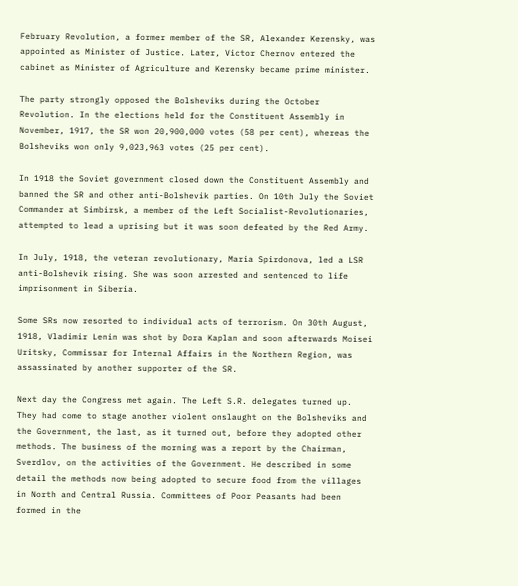February Revolution, a former member of the SR, Alexander Kerensky, was appointed as Minister of Justice. Later, Victor Chernov entered the cabinet as Minister of Agriculture and Kerensky became prime minister.

The party strongly opposed the Bolsheviks during the October Revolution. In the elections held for the Constituent Assembly in November, 1917, the SR won 20,900,000 votes (58 per cent), whereas the Bolsheviks won only 9,023,963 votes (25 per cent).

In 1918 the Soviet government closed down the Constituent Assembly and banned the SR and other anti-Bolshevik parties. On 10th July the Soviet Commander at Simbirsk, a member of the Left Socialist-Revolutionaries, attempted to lead a uprising but it was soon defeated by the Red Army.

In July, 1918, the veteran revolutionary, Maria Spirdonova, led a LSR anti-Bolshevik rising. She was soon arrested and sentenced to life imprisonment in Siberia.

Some SRs now resorted to individual acts of terrorism. On 30th August, 1918, Vladimir Lenin was shot by Dora Kaplan and soon afterwards Moisei Uritsky, Commissar for Internal Affairs in the Northern Region, was assassinated by another supporter of the SR.

Next day the Congress met again. The Left S.R. delegates turned up. They had come to stage another violent onslaught on the Bolsheviks and the Government, the last, as it turned out, before they adopted other methods. The business of the morning was a report by the Chairman, Sverdlov, on the activities of the Government. He described in some detail the methods now being adopted to secure food from the villages in North and Central Russia. Committees of Poor Peasants had been formed in the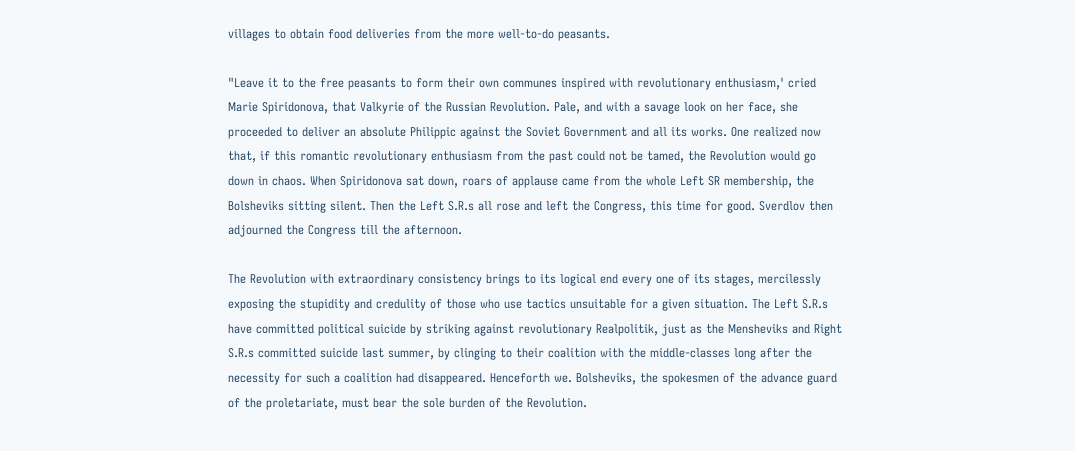villages to obtain food deliveries from the more well-to-do peasants.

"Leave it to the free peasants to form their own communes inspired with revolutionary enthusiasm,' cried Marie Spiridonova, that Valkyrie of the Russian Revolution. Pale, and with a savage look on her face, she proceeded to deliver an absolute Philippic against the Soviet Government and all its works. One realized now that, if this romantic revolutionary enthusiasm from the past could not be tamed, the Revolution would go down in chaos. When Spiridonova sat down, roars of applause came from the whole Left SR membership, the Bolsheviks sitting silent. Then the Left S.R.s all rose and left the Congress, this time for good. Sverdlov then adjourned the Congress till the afternoon.

The Revolution with extraordinary consistency brings to its logical end every one of its stages, mercilessly exposing the stupidity and credulity of those who use tactics unsuitable for a given situation. The Left S.R.s have committed political suicide by striking against revolutionary Realpolitik, just as the Mensheviks and Right S.R.s committed suicide last summer, by clinging to their coalition with the middle-classes long after the necessity for such a coalition had disappeared. Henceforth we. Bolsheviks, the spokesmen of the advance guard of the proletariate, must bear the sole burden of the Revolution.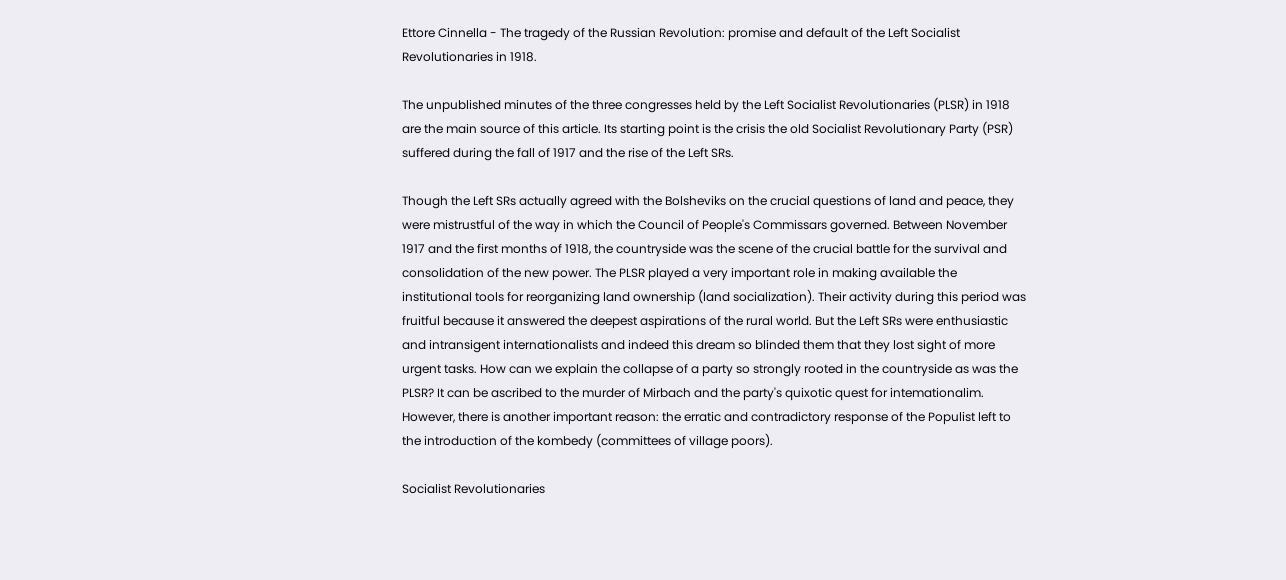Ettore Cinnella - The tragedy of the Russian Revolution: promise and default of the Left Socialist Revolutionaries in 1918.

The unpublished minutes of the three congresses held by the Left Socialist Revolutionaries (PLSR) in 1918 are the main source of this article. Its starting point is the crisis the old Socialist Revolutionary Party (PSR) suffered during the fall of 1917 and the rise of the Left SRs.

Though the Left SRs actually agreed with the Bolsheviks on the crucial questions of land and peace, they were mistrustful of the way in which the Council of People's Commissars governed. Between November 1917 and the first months of 1918, the countryside was the scene of the crucial battle for the survival and consolidation of the new power. The PLSR played a very important role in making available the institutional tools for reorganizing land ownership (land socialization). Their activity during this period was fruitful because it answered the deepest aspirations of the rural world. But the Left SRs were enthusiastic and intransigent internationalists and indeed this dream so blinded them that they lost sight of more urgent tasks. How can we explain the collapse of a party so strongly rooted in the countryside as was the PLSR? It can be ascribed to the murder of Mirbach and the party's quixotic quest for intemationalim. However, there is another important reason: the erratic and contradictory response of the Populist left to the introduction of the kombedy (committees of village poors).

Socialist Revolutionaries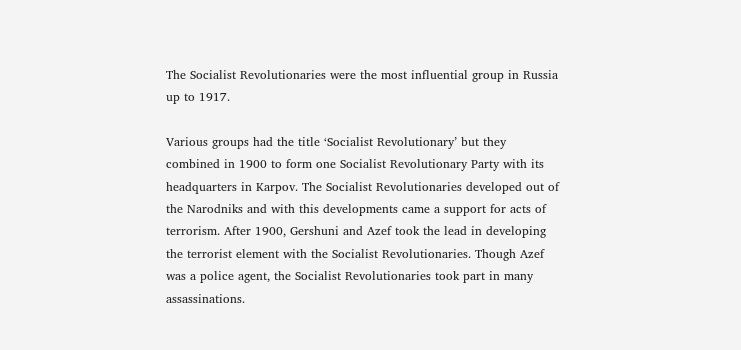The Socialist Revolutionaries were the most influential group in Russia up to 1917.

Various groups had the title ‘Socialist Revolutionary’ but they combined in 1900 to form one Socialist Revolutionary Party with its headquarters in Karpov. The Socialist Revolutionaries developed out of the Narodniks and with this developments came a support for acts of terrorism. After 1900, Gershuni and Azef took the lead in developing the terrorist element with the Socialist Revolutionaries. Though Azef was a police agent, the Socialist Revolutionaries took part in many assassinations.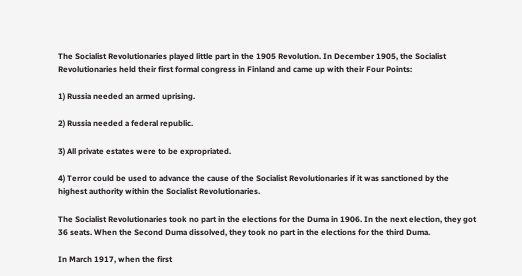The Socialist Revolutionaries played little part in the 1905 Revolution. In December 1905, the Socialist Revolutionaries held their first formal congress in Finland and came up with their Four Points:

1) Russia needed an armed uprising.

2) Russia needed a federal republic.

3) All private estates were to be expropriated.

4) Terror could be used to advance the cause of the Socialist Revolutionaries if it was sanctioned by the highest authority within the Socialist Revolutionaries.

The Socialist Revolutionaries took no part in the elections for the Duma in 1906. In the next election, they got 36 seats. When the Second Duma dissolved, they took no part in the elections for the third Duma.

In March 1917, when the first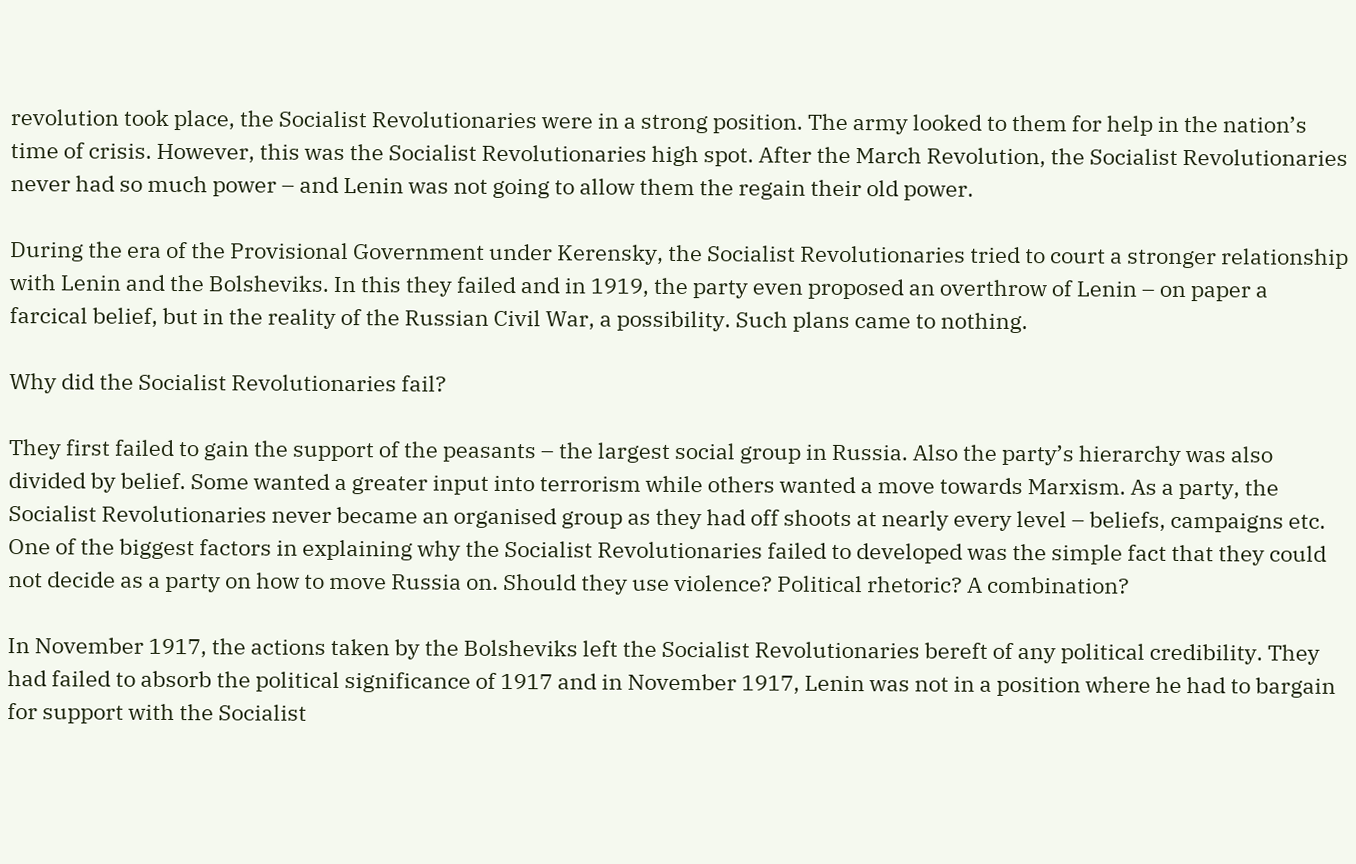revolution took place, the Socialist Revolutionaries were in a strong position. The army looked to them for help in the nation’s time of crisis. However, this was the Socialist Revolutionaries high spot. After the March Revolution, the Socialist Revolutionaries never had so much power – and Lenin was not going to allow them the regain their old power.

During the era of the Provisional Government under Kerensky, the Socialist Revolutionaries tried to court a stronger relationship with Lenin and the Bolsheviks. In this they failed and in 1919, the party even proposed an overthrow of Lenin – on paper a farcical belief, but in the reality of the Russian Civil War, a possibility. Such plans came to nothing.

Why did the Socialist Revolutionaries fail?

They first failed to gain the support of the peasants – the largest social group in Russia. Also the party’s hierarchy was also divided by belief. Some wanted a greater input into terrorism while others wanted a move towards Marxism. As a party, the Socialist Revolutionaries never became an organised group as they had off shoots at nearly every level – beliefs, campaigns etc. One of the biggest factors in explaining why the Socialist Revolutionaries failed to developed was the simple fact that they could not decide as a party on how to move Russia on. Should they use violence? Political rhetoric? A combination?

In November 1917, the actions taken by the Bolsheviks left the Socialist Revolutionaries bereft of any political credibility. They had failed to absorb the political significance of 1917 and in November 1917, Lenin was not in a position where he had to bargain for support with the Socialist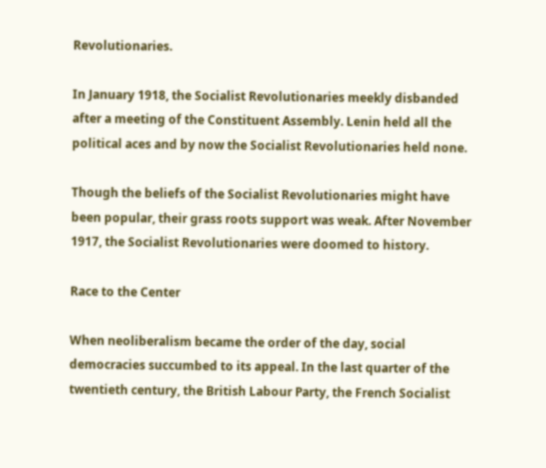Revolutionaries.

In January 1918, the Socialist Revolutionaries meekly disbanded after a meeting of the Constituent Assembly. Lenin held all the political aces and by now the Socialist Revolutionaries held none.

Though the beliefs of the Socialist Revolutionaries might have been popular, their grass roots support was weak. After November 1917, the Socialist Revolutionaries were doomed to history.

Race to the Center

When neoliberalism became the order of the day, social democracies succumbed to its appeal. In the last quarter of the twentieth century, the British Labour Party, the French Socialist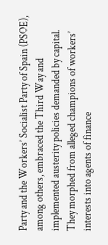Party and the Workers’ Socialist Party of Spain (PSOE), among others, embraced the Third Way and implemented austerity policies demanded by capital. They morphed from alleged champions of workers’ interests into agents of finance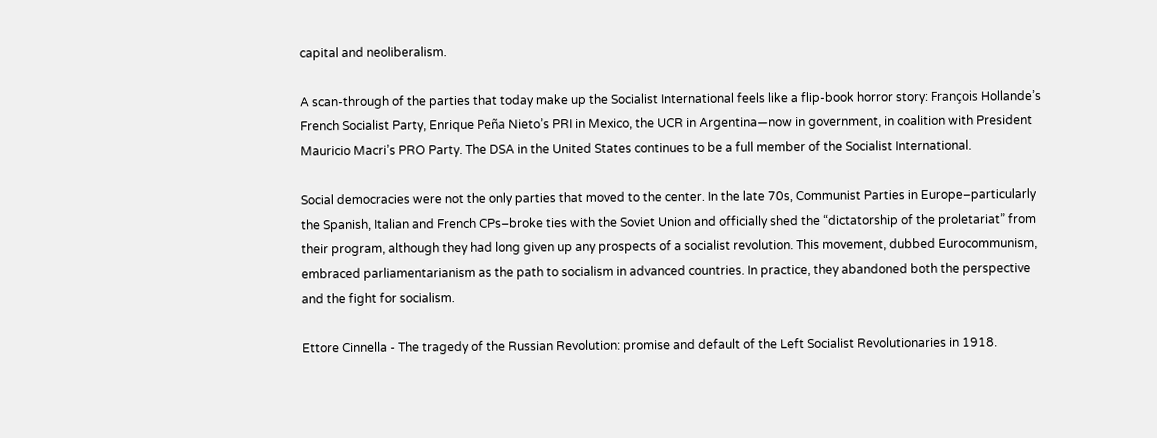capital and neoliberalism.

A scan-through of the parties that today make up the Socialist International feels like a flip-book horror story: François Hollande’s French Socialist Party, Enrique Peña Nieto’s PRI in Mexico, the UCR in Argentina—now in government, in coalition with President Mauricio Macri’s PRO Party. The DSA in the United States continues to be a full member of the Socialist International.

Social democracies were not the only parties that moved to the center. In the late 70s, Communist Parties in Europe–particularly the Spanish, Italian and French CPs–broke ties with the Soviet Union and officially shed the “dictatorship of the proletariat” from their program, although they had long given up any prospects of a socialist revolution. This movement, dubbed Eurocommunism, embraced parliamentarianism as the path to socialism in advanced countries. In practice, they abandoned both the perspective and the fight for socialism.

Ettore Cinnella - The tragedy of the Russian Revolution: promise and default of the Left Socialist Revolutionaries in 1918.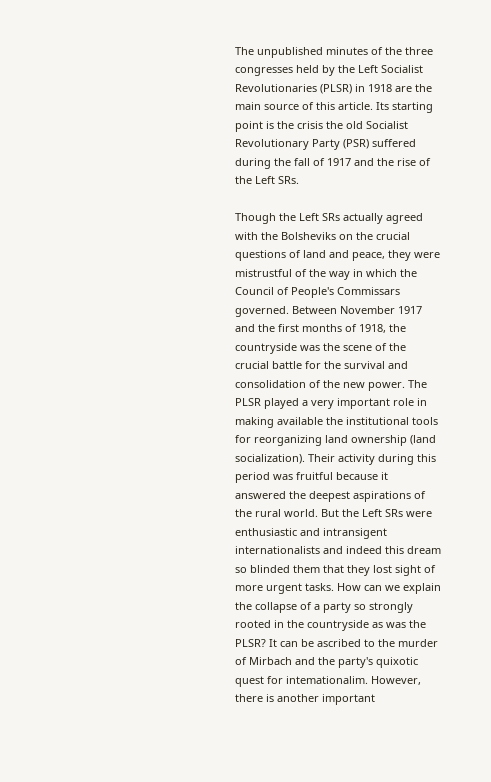The unpublished minutes of the three congresses held by the Left Socialist Revolutionaries (PLSR) in 1918 are the main source of this article. Its starting point is the crisis the old Socialist Revolutionary Party (PSR) suffered during the fall of 1917 and the rise of the Left SRs.

Though the Left SRs actually agreed with the Bolsheviks on the crucial questions of land and peace, they were mistrustful of the way in which the Council of People's Commissars governed. Between November 1917 and the first months of 1918, the countryside was the scene of the crucial battle for the survival and consolidation of the new power. The PLSR played a very important role in making available the institutional tools for reorganizing land ownership (land socialization). Their activity during this period was fruitful because it answered the deepest aspirations of the rural world. But the Left SRs were enthusiastic and intransigent internationalists and indeed this dream so blinded them that they lost sight of more urgent tasks. How can we explain the collapse of a party so strongly rooted in the countryside as was the PLSR? It can be ascribed to the murder of Mirbach and the party's quixotic quest for intemationalim. However, there is another important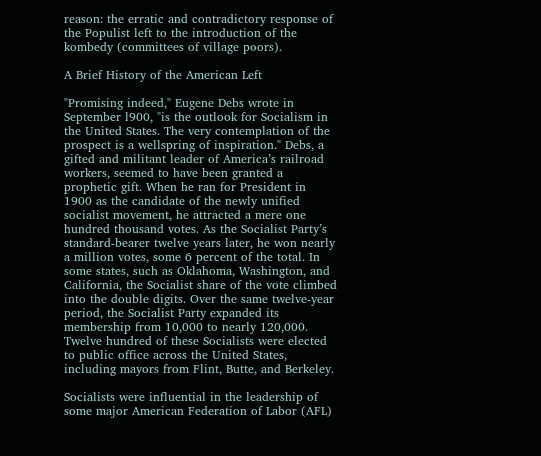reason: the erratic and contradictory response of the Populist left to the introduction of the kombedy (committees of village poors).

A Brief History of the American Left

"Promising indeed," Eugene Debs wrote in September l900, "is the outlook for Socialism in the United States. The very contemplation of the prospect is a wellspring of inspiration." Debs, a gifted and militant leader of America’s railroad workers, seemed to have been granted a prophetic gift. When he ran for President in 1900 as the candidate of the newly unified socialist movement, he attracted a mere one hundred thousand votes. As the Socialist Party’s standard-bearer twelve years later, he won nearly a million votes, some 6 percent of the total. In some states, such as Oklahoma, Washington, and California, the Socialist share of the vote climbed into the double digits. Over the same twelve-year period, the Socialist Party expanded its membership from 10,000 to nearly 120,000. Twelve hundred of these Socialists were elected to public office across the United States, including mayors from Flint, Butte, and Berkeley.

Socialists were influential in the leadership of some major American Federation of Labor (AFL)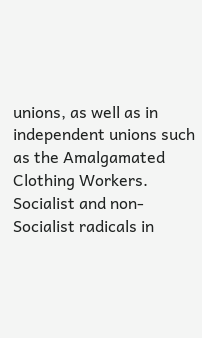unions, as well as in independent unions such as the Amalgamated Clothing Workers. Socialist and non-Socialist radicals in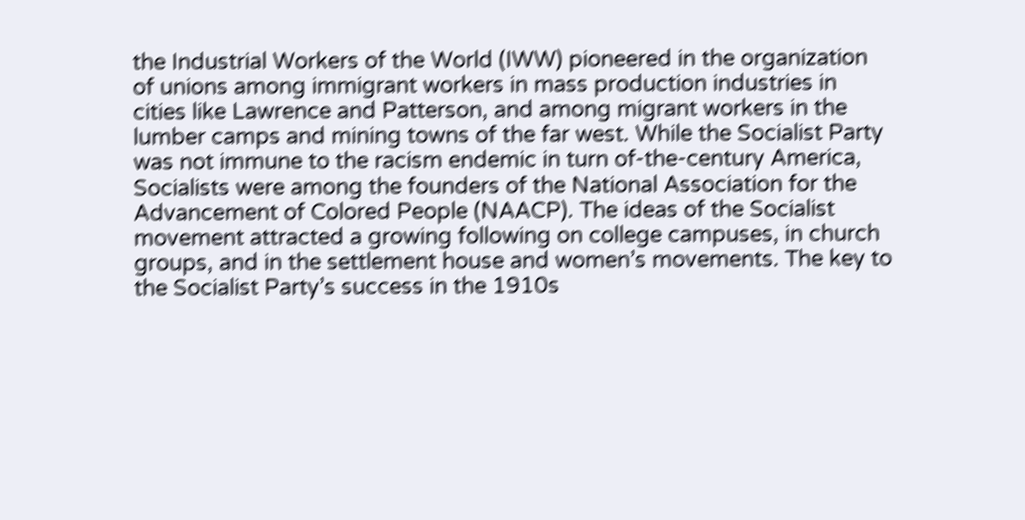the Industrial Workers of the World (IWW) pioneered in the organization of unions among immigrant workers in mass production industries in cities like Lawrence and Patterson, and among migrant workers in the lumber camps and mining towns of the far west. While the Socialist Party was not immune to the racism endemic in turn of-the-century America, Socialists were among the founders of the National Association for the Advancement of Colored People (NAACP). The ideas of the Socialist movement attracted a growing following on college campuses, in church groups, and in the settlement house and women’s movements. The key to the Socialist Party’s success in the 1910s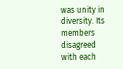was unity in diversity. Its members disagreed with each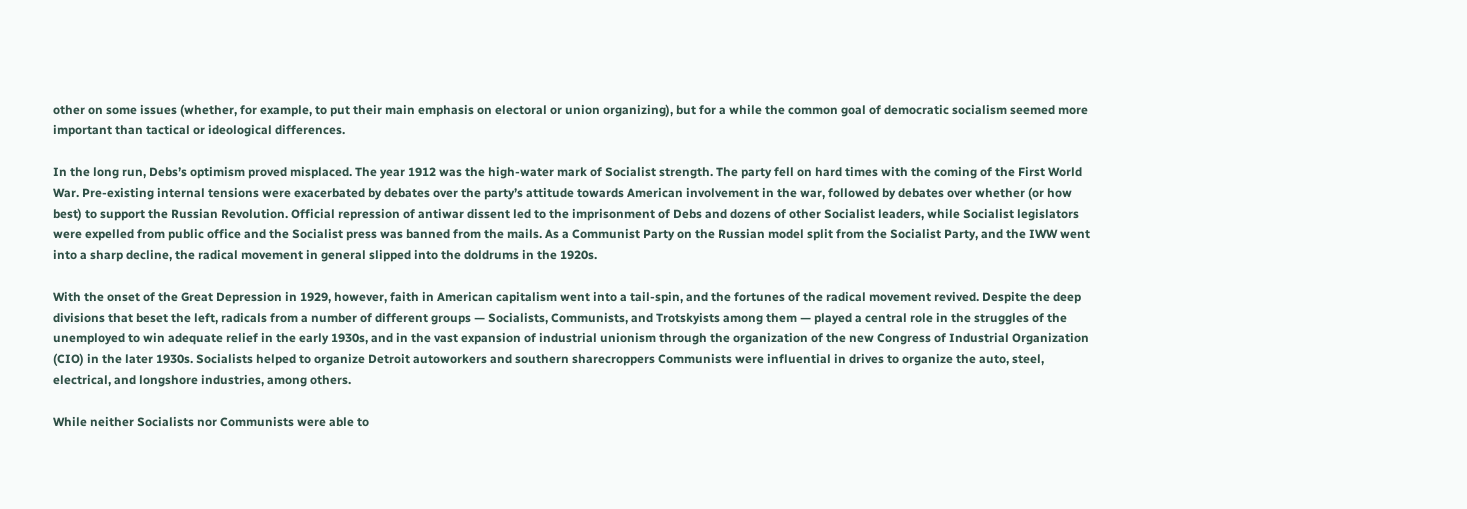other on some issues (whether, for example, to put their main emphasis on electoral or union organizing), but for a while the common goal of democratic socialism seemed more important than tactical or ideological differences.

In the long run, Debs’s optimism proved misplaced. The year 1912 was the high-water mark of Socialist strength. The party fell on hard times with the coming of the First World War. Pre-existing internal tensions were exacerbated by debates over the party’s attitude towards American involvement in the war, followed by debates over whether (or how best) to support the Russian Revolution. Official repression of antiwar dissent led to the imprisonment of Debs and dozens of other Socialist leaders, while Socialist legislators were expelled from public office and the Socialist press was banned from the mails. As a Communist Party on the Russian model split from the Socialist Party, and the IWW went into a sharp decline, the radical movement in general slipped into the doldrums in the 1920s.

With the onset of the Great Depression in 1929, however, faith in American capitalism went into a tail-spin, and the fortunes of the radical movement revived. Despite the deep divisions that beset the left, radicals from a number of different groups — Socialists, Communists, and Trotskyists among them — played a central role in the struggles of the unemployed to win adequate relief in the early 1930s, and in the vast expansion of industrial unionism through the organization of the new Congress of Industrial Organization (CIO) in the later 1930s. Socialists helped to organize Detroit autoworkers and southern sharecroppers Communists were influential in drives to organize the auto, steel, electrical, and longshore industries, among others.

While neither Socialists nor Communists were able to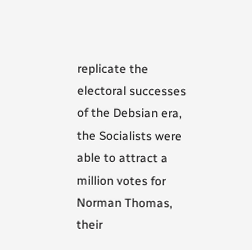replicate the electoral successes of the Debsian era, the Socialists were able to attract a million votes for Norman Thomas, their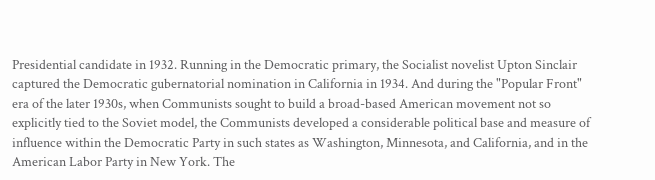Presidential candidate in 1932. Running in the Democratic primary, the Socialist novelist Upton Sinclair captured the Democratic gubernatorial nomination in California in 1934. And during the "Popular Front" era of the later 1930s, when Communists sought to build a broad-based American movement not so explicitly tied to the Soviet model, the Communists developed a considerable political base and measure of influence within the Democratic Party in such states as Washington, Minnesota, and California, and in the American Labor Party in New York. The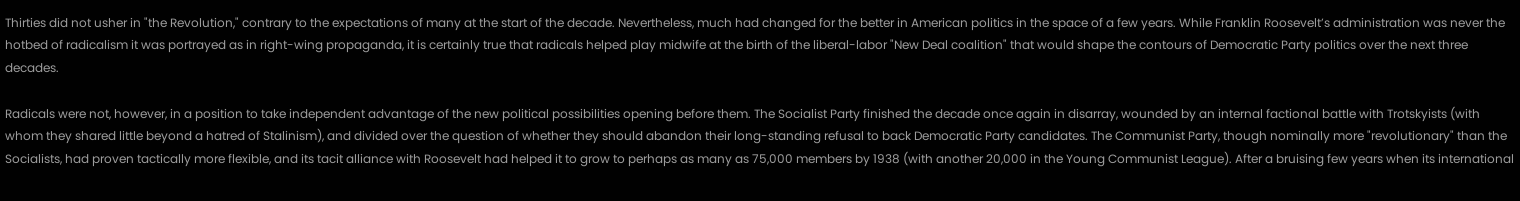Thirties did not usher in "the Revolution," contrary to the expectations of many at the start of the decade. Nevertheless, much had changed for the better in American politics in the space of a few years. While Franklin Roosevelt’s administration was never the hotbed of radicalism it was portrayed as in right-wing propaganda, it is certainly true that radicals helped play midwife at the birth of the liberal-labor "New Deal coalition" that would shape the contours of Democratic Party politics over the next three decades.

Radicals were not, however, in a position to take independent advantage of the new political possibilities opening before them. The Socialist Party finished the decade once again in disarray, wounded by an internal factional battle with Trotskyists (with whom they shared little beyond a hatred of Stalinism), and divided over the question of whether they should abandon their long-standing refusal to back Democratic Party candidates. The Communist Party, though nominally more "revolutionary" than the Socialists, had proven tactically more flexible, and its tacit alliance with Roosevelt had helped it to grow to perhaps as many as 75,000 members by 1938 (with another 20,000 in the Young Communist League). After a bruising few years when its international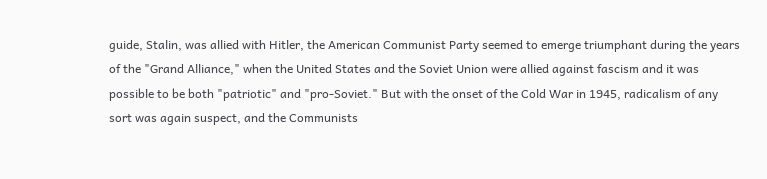guide, Stalin, was allied with Hitler, the American Communist Party seemed to emerge triumphant during the years of the "Grand Alliance," when the United States and the Soviet Union were allied against fascism and it was possible to be both "patriotic" and "pro-Soviet." But with the onset of the Cold War in 1945, radicalism of any sort was again suspect, and the Communists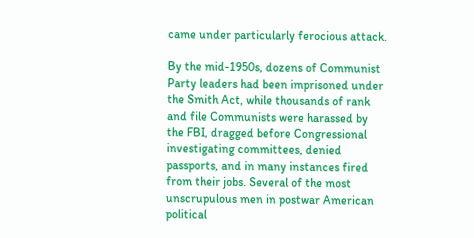came under particularly ferocious attack.

By the mid-1950s, dozens of Communist Party leaders had been imprisoned under the Smith Act, while thousands of rank and file Communists were harassed by the FBI, dragged before Congressional investigating committees, denied passports, and in many instances fired from their jobs. Several of the most unscrupulous men in postwar American political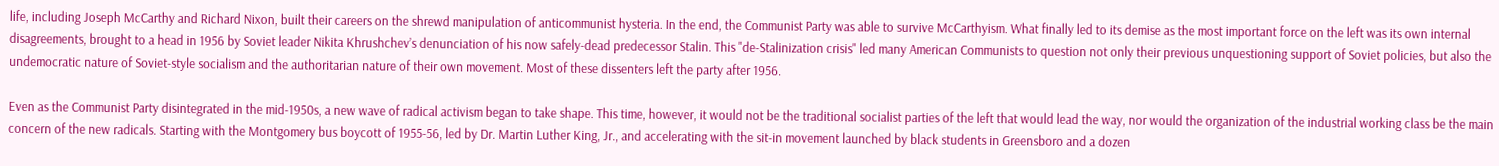life, including Joseph McCarthy and Richard Nixon, built their careers on the shrewd manipulation of anticommunist hysteria. In the end, the Communist Party was able to survive McCarthyism. What finally led to its demise as the most important force on the left was its own internal disagreements, brought to a head in 1956 by Soviet leader Nikita Khrushchev’s denunciation of his now safely-dead predecessor Stalin. This "de-Stalinization crisis" led many American Communists to question not only their previous unquestioning support of Soviet policies, but also the undemocratic nature of Soviet-style socialism and the authoritarian nature of their own movement. Most of these dissenters left the party after 1956.

Even as the Communist Party disintegrated in the mid-1950s, a new wave of radical activism began to take shape. This time, however, it would not be the traditional socialist parties of the left that would lead the way, nor would the organization of the industrial working class be the main concern of the new radicals. Starting with the Montgomery bus boycott of 1955-56, led by Dr. Martin Luther King, Jr., and accelerating with the sit-in movement launched by black students in Greensboro and a dozen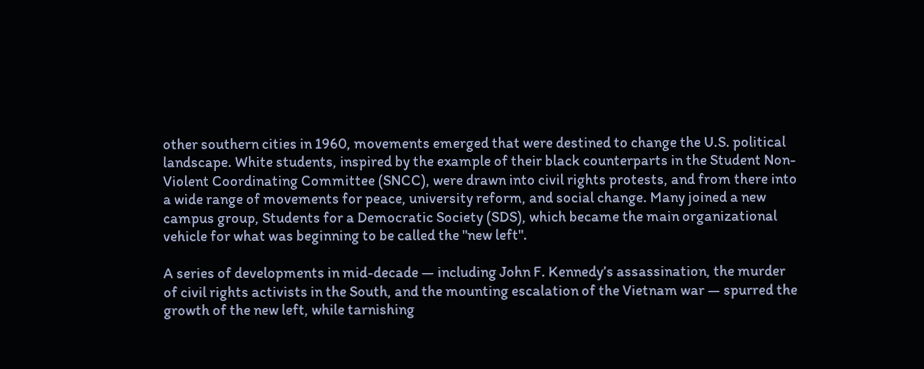other southern cities in 1960, movements emerged that were destined to change the U.S. political landscape. White students, inspired by the example of their black counterparts in the Student Non-Violent Coordinating Committee (SNCC), were drawn into civil rights protests, and from there into a wide range of movements for peace, university reform, and social change. Many joined a new campus group, Students for a Democratic Society (SDS), which became the main organizational vehicle for what was beginning to be called the "new left".

A series of developments in mid-decade — including John F. Kennedy’s assassination, the murder of civil rights activists in the South, and the mounting escalation of the Vietnam war — spurred the growth of the new left, while tarnishing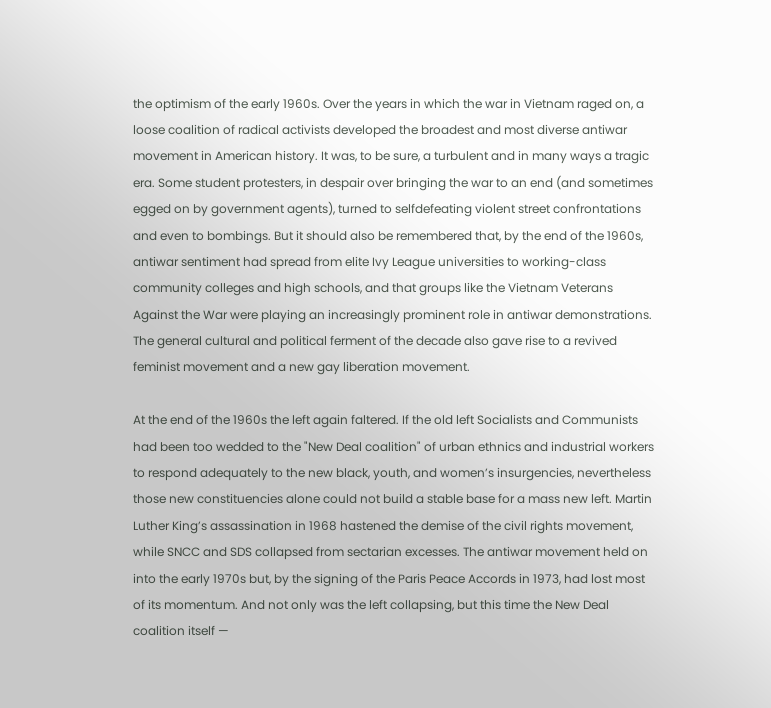the optimism of the early 1960s. Over the years in which the war in Vietnam raged on, a loose coalition of radical activists developed the broadest and most diverse antiwar movement in American history. It was, to be sure, a turbulent and in many ways a tragic era. Some student protesters, in despair over bringing the war to an end (and sometimes egged on by government agents), turned to selfdefeating violent street confrontations and even to bombings. But it should also be remembered that, by the end of the 1960s, antiwar sentiment had spread from elite Ivy League universities to working-class community colleges and high schools, and that groups like the Vietnam Veterans Against the War were playing an increasingly prominent role in antiwar demonstrations. The general cultural and political ferment of the decade also gave rise to a revived feminist movement and a new gay liberation movement.

At the end of the 1960s the left again faltered. If the old left Socialists and Communists had been too wedded to the "New Deal coalition" of urban ethnics and industrial workers to respond adequately to the new black, youth, and women’s insurgencies, nevertheless those new constituencies alone could not build a stable base for a mass new left. Martin Luther King’s assassination in 1968 hastened the demise of the civil rights movement, while SNCC and SDS collapsed from sectarian excesses. The antiwar movement held on into the early 1970s but, by the signing of the Paris Peace Accords in 1973, had lost most of its momentum. And not only was the left collapsing, but this time the New Deal coalition itself —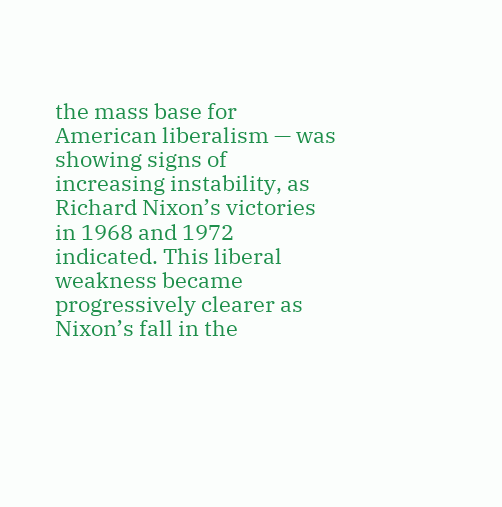the mass base for American liberalism — was showing signs of increasing instability, as Richard Nixon’s victories in 1968 and 1972 indicated. This liberal weakness became progressively clearer as Nixon’s fall in the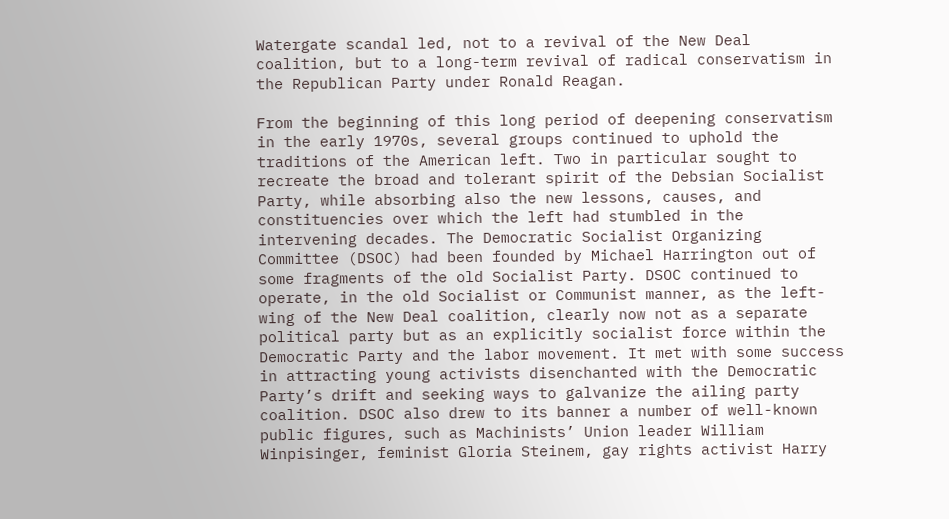Watergate scandal led, not to a revival of the New Deal coalition, but to a long-term revival of radical conservatism in the Republican Party under Ronald Reagan.

From the beginning of this long period of deepening conservatism in the early 1970s, several groups continued to uphold the traditions of the American left. Two in particular sought to recreate the broad and tolerant spirit of the Debsian Socialist Party, while absorbing also the new lessons, causes, and constituencies over which the left had stumbled in the intervening decades. The Democratic Socialist Organizing Committee (DSOC) had been founded by Michael Harrington out of some fragments of the old Socialist Party. DSOC continued to operate, in the old Socialist or Communist manner, as the left-wing of the New Deal coalition, clearly now not as a separate political party but as an explicitly socialist force within the Democratic Party and the labor movement. It met with some success in attracting young activists disenchanted with the Democratic Party’s drift and seeking ways to galvanize the ailing party coalition. DSOC also drew to its banner a number of well-known public figures, such as Machinists’ Union leader William Winpisinger, feminist Gloria Steinem, gay rights activist Harry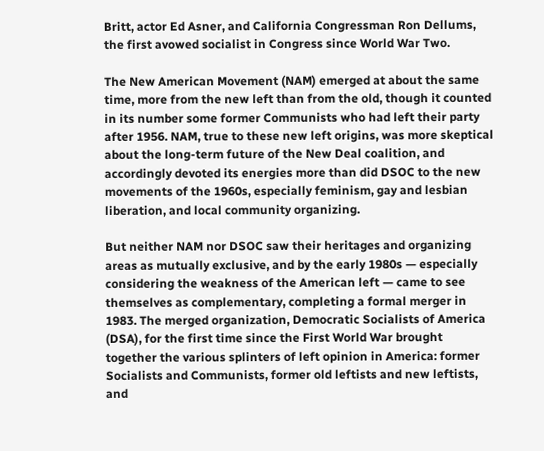Britt, actor Ed Asner, and California Congressman Ron Dellums, the first avowed socialist in Congress since World War Two.

The New American Movement (NAM) emerged at about the same time, more from the new left than from the old, though it counted in its number some former Communists who had left their party after 1956. NAM, true to these new left origins, was more skeptical about the long-term future of the New Deal coalition, and accordingly devoted its energies more than did DSOC to the new movements of the 1960s, especially feminism, gay and lesbian liberation, and local community organizing.

But neither NAM nor DSOC saw their heritages and organizing areas as mutually exclusive, and by the early 1980s — especially considering the weakness of the American left — came to see themselves as complementary, completing a formal merger in 1983. The merged organization, Democratic Socialists of America (DSA), for the first time since the First World War brought together the various splinters of left opinion in America: former Socialists and Communists, former old leftists and new leftists, and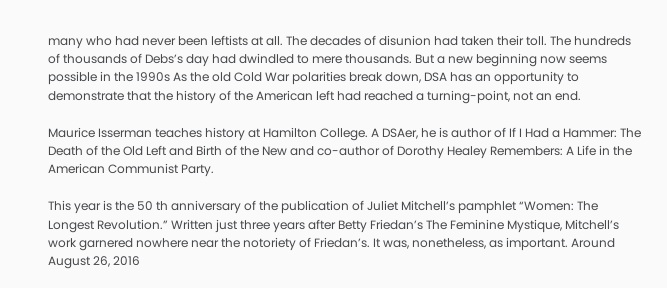many who had never been leftists at all. The decades of disunion had taken their toll. The hundreds of thousands of Debs’s day had dwindled to mere thousands. But a new beginning now seems possible in the 1990s As the old Cold War polarities break down, DSA has an opportunity to demonstrate that the history of the American left had reached a turning-point, not an end.

Maurice Isserman teaches history at Hamilton College. A DSAer, he is author of If I Had a Hammer: The Death of the Old Left and Birth of the New and co-author of Dorothy Healey Remembers: A Life in the American Communist Party.

This year is the 50 th anniversary of the publication of Juliet Mitchell’s pamphlet “Women: The Longest Revolution.” Written just three years after Betty Friedan’s The Feminine Mystique, Mitchell’s work garnered nowhere near the notoriety of Friedan’s. It was, nonetheless, as important. Around August 26, 2016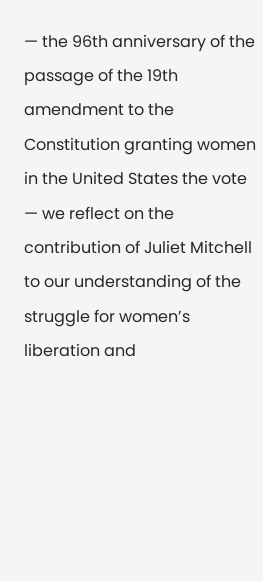— the 96th anniversary of the passage of the 19th amendment to the Constitution granting women in the United States the vote — we reflect on the contribution of Juliet Mitchell to our understanding of the struggle for women’s liberation and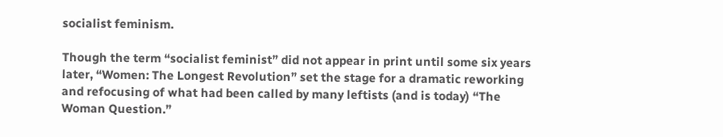socialist feminism.

Though the term “socialist feminist” did not appear in print until some six years later, “Women: The Longest Revolution” set the stage for a dramatic reworking and refocusing of what had been called by many leftists (and is today) “The Woman Question.”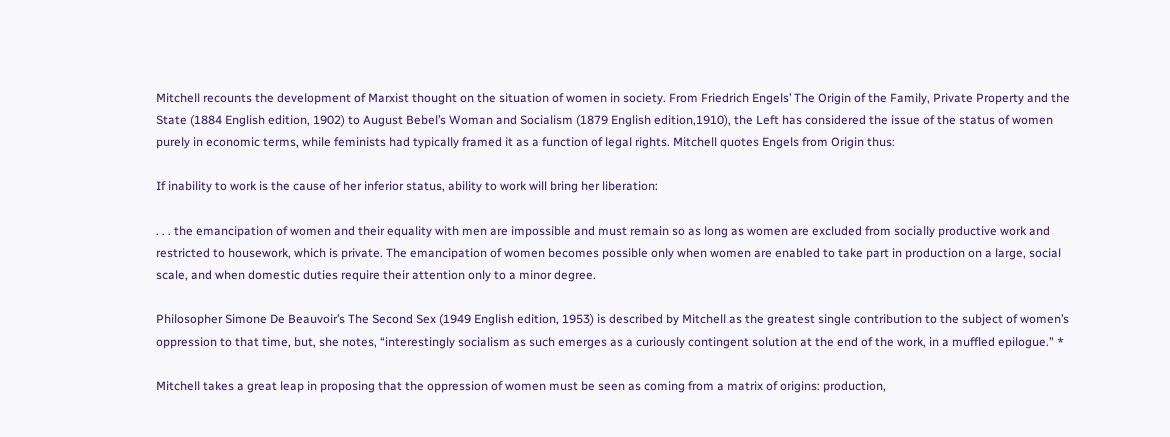Mitchell recounts the development of Marxist thought on the situation of women in society. From Friedrich Engels’ The Origin of the Family, Private Property and the State (1884 English edition, 1902) to August Bebel’s Woman and Socialism (1879 English edition,1910), the Left has considered the issue of the status of women purely in economic terms, while feminists had typically framed it as a function of legal rights. Mitchell quotes Engels from Origin thus:

If inability to work is the cause of her inferior status, ability to work will bring her liberation:

. . . the emancipation of women and their equality with men are impossible and must remain so as long as women are excluded from socially productive work and restricted to housework, which is private. The emancipation of women becomes possible only when women are enabled to take part in production on a large, social scale, and when domestic duties require their attention only to a minor degree.

Philosopher Simone De Beauvoir’s The Second Sex (1949 English edition, 1953) is described by Mitchell as the greatest single contribution to the subject of women’s oppression to that time, but, she notes, “interestingly socialism as such emerges as a curiously contingent solution at the end of the work, in a muffled epilogue.” *

Mitchell takes a great leap in proposing that the oppression of women must be seen as coming from a matrix of origins: production,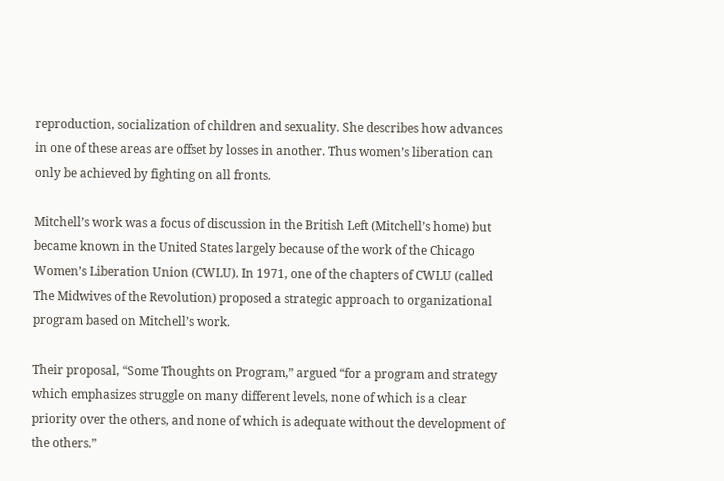reproduction, socialization of children and sexuality. She describes how advances in one of these areas are offset by losses in another. Thus women’s liberation can only be achieved by fighting on all fronts.

Mitchell’s work was a focus of discussion in the British Left (Mitchell’s home) but became known in the United States largely because of the work of the Chicago Women’s Liberation Union (CWLU). In 1971, one of the chapters of CWLU (called The Midwives of the Revolution) proposed a strategic approach to organizational program based on Mitchell’s work.

Their proposal, “Some Thoughts on Program,” argued “for a program and strategy which emphasizes struggle on many different levels, none of which is a clear priority over the others, and none of which is adequate without the development of the others.”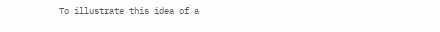To illustrate this idea of a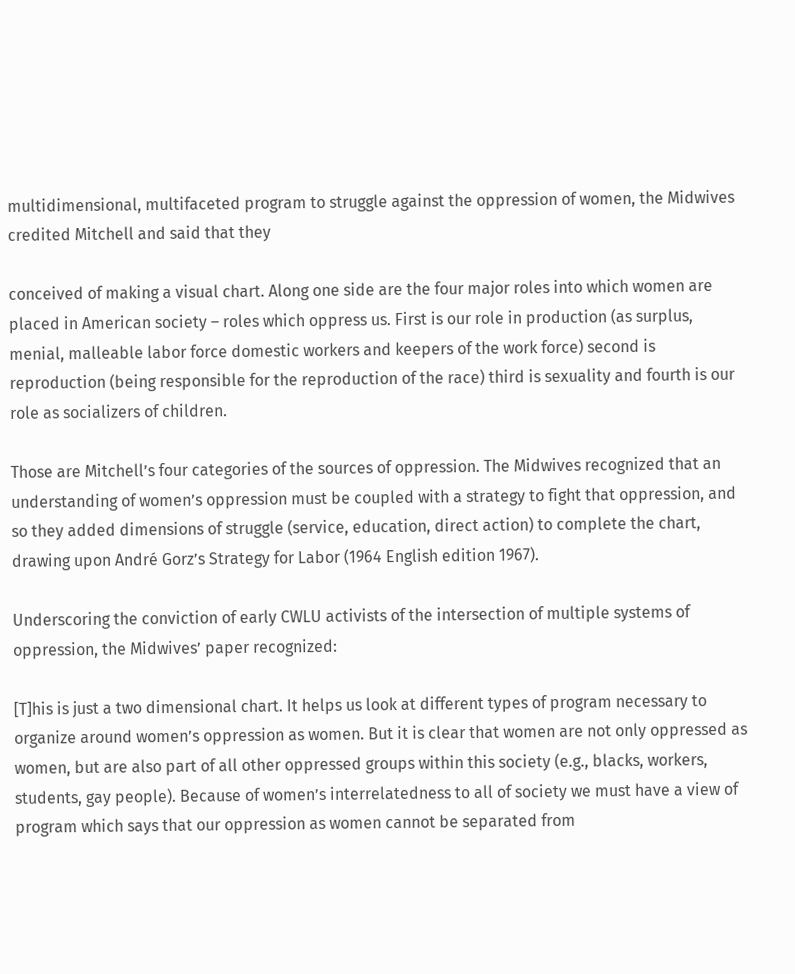multidimensional, multifaceted program to struggle against the oppression of women, the Midwives credited Mitchell and said that they

conceived of making a visual chart. Along one side are the four major roles into which women are placed in American society – roles which oppress us. First is our role in production (as surplus, menial, malleable labor force domestic workers and keepers of the work force) second is reproduction (being responsible for the reproduction of the race) third is sexuality and fourth is our role as socializers of children.

Those are Mitchell’s four categories of the sources of oppression. The Midwives recognized that an understanding of women’s oppression must be coupled with a strategy to fight that oppression, and so they added dimensions of struggle (service, education, direct action) to complete the chart, drawing upon André Gorz’s Strategy for Labor (1964 English edition 1967).

Underscoring the conviction of early CWLU activists of the intersection of multiple systems of oppression, the Midwives’ paper recognized:

[T]his is just a two dimensional chart. It helps us look at different types of program necessary to organize around women’s oppression as women. But it is clear that women are not only oppressed as women, but are also part of all other oppressed groups within this society (e.g., blacks, workers, students, gay people). Because of women’s interrelatedness to all of society we must have a view of program which says that our oppression as women cannot be separated from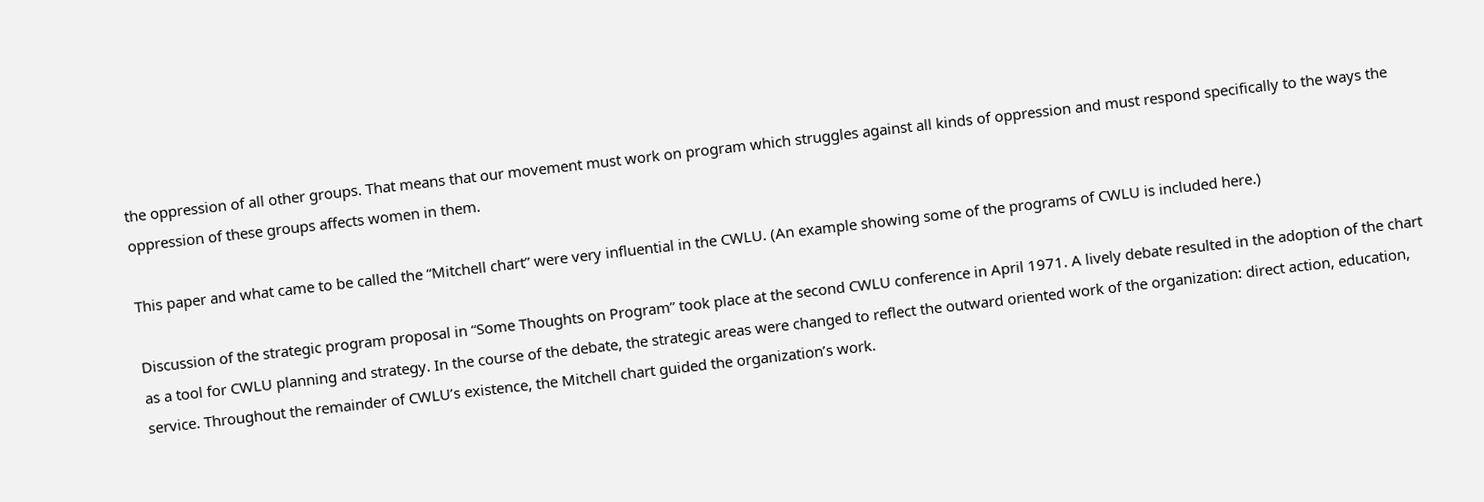the oppression of all other groups. That means that our movement must work on program which struggles against all kinds of oppression and must respond specifically to the ways the oppression of these groups affects women in them.

This paper and what came to be called the “Mitchell chart” were very influential in the CWLU. (An example showing some of the programs of CWLU is included here.)

Discussion of the strategic program proposal in “Some Thoughts on Program” took place at the second CWLU conference in April 1971. A lively debate resulted in the adoption of the chart as a tool for CWLU planning and strategy. In the course of the debate, the strategic areas were changed to reflect the outward oriented work of the organization: direct action, education, service. Throughout the remainder of CWLU’s existence, the Mitchell chart guided the organization’s work.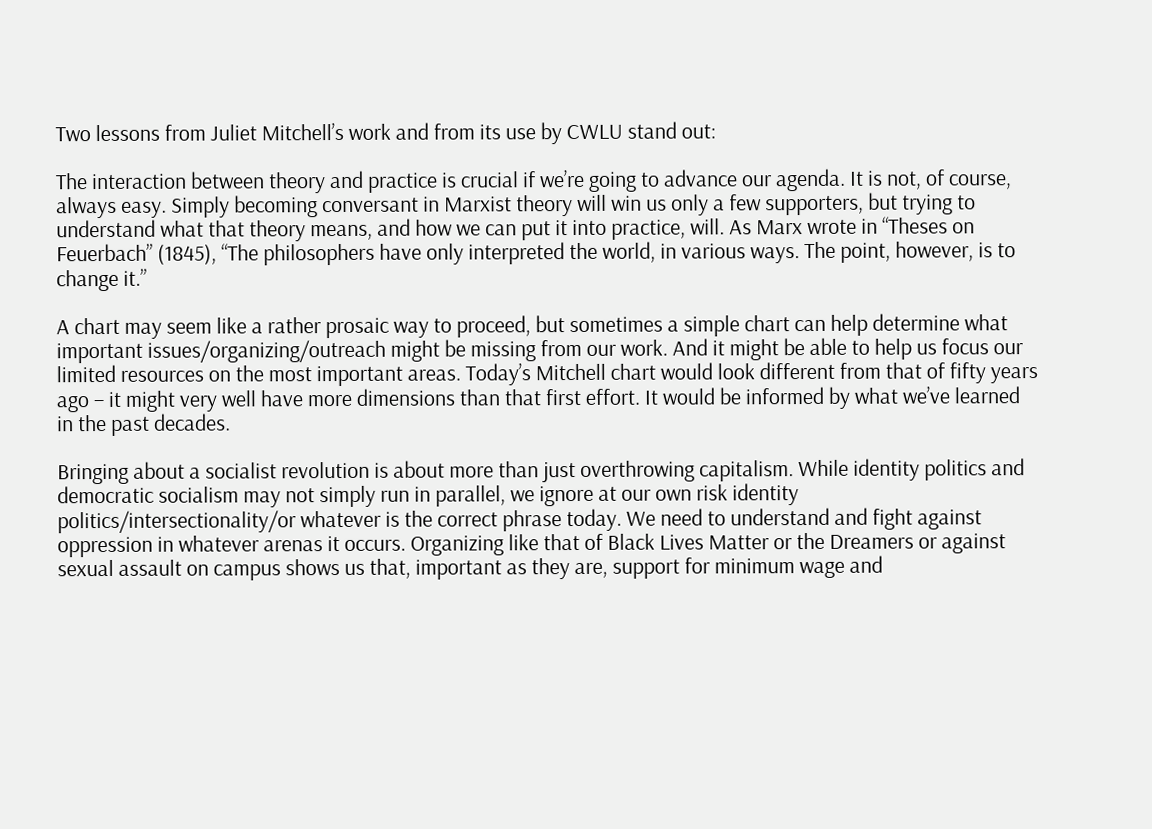Two lessons from Juliet Mitchell’s work and from its use by CWLU stand out:

The interaction between theory and practice is crucial if we’re going to advance our agenda. It is not, of course, always easy. Simply becoming conversant in Marxist theory will win us only a few supporters, but trying to understand what that theory means, and how we can put it into practice, will. As Marx wrote in “Theses on Feuerbach” (1845), “The philosophers have only interpreted the world, in various ways. The point, however, is to change it.”

A chart may seem like a rather prosaic way to proceed, but sometimes a simple chart can help determine what important issues/organizing/outreach might be missing from our work. And it might be able to help us focus our limited resources on the most important areas. Today’s Mitchell chart would look different from that of fifty years ago – it might very well have more dimensions than that first effort. It would be informed by what we’ve learned in the past decades.

Bringing about a socialist revolution is about more than just overthrowing capitalism. While identity politics and democratic socialism may not simply run in parallel, we ignore at our own risk identity politics/intersectionality/or whatever is the correct phrase today. We need to understand and fight against oppression in whatever arenas it occurs. Organizing like that of Black Lives Matter or the Dreamers or against sexual assault on campus shows us that, important as they are, support for minimum wage and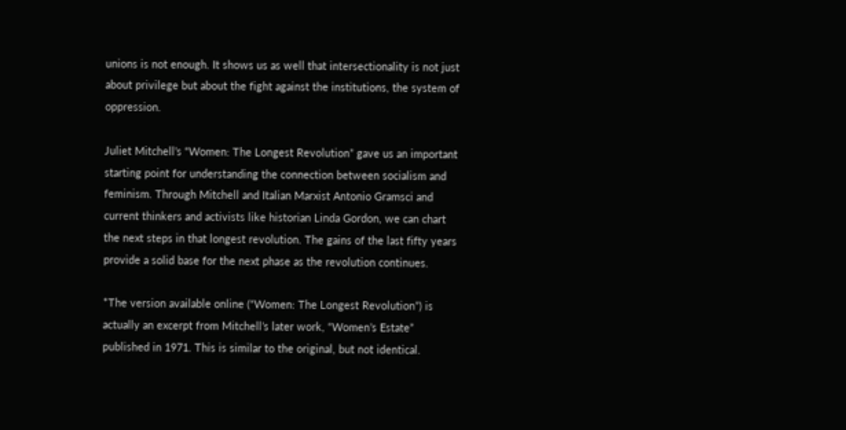unions is not enough. It shows us as well that intersectionality is not just about privilege but about the fight against the institutions, the system of oppression.

Juliet Mitchell’s “Women: The Longest Revolution” gave us an important starting point for understanding the connection between socialism and feminism. Through Mitchell and Italian Marxist Antonio Gramsci and current thinkers and activists like historian Linda Gordon, we can chart the next steps in that longest revolution. The gains of the last fifty years provide a solid base for the next phase as the revolution continues.

*The version available online (“Women: The Longest Revolution”) is actually an excerpt from Mitchell’s later work, “Women’s Estate” published in 1971. This is similar to the original, but not identical.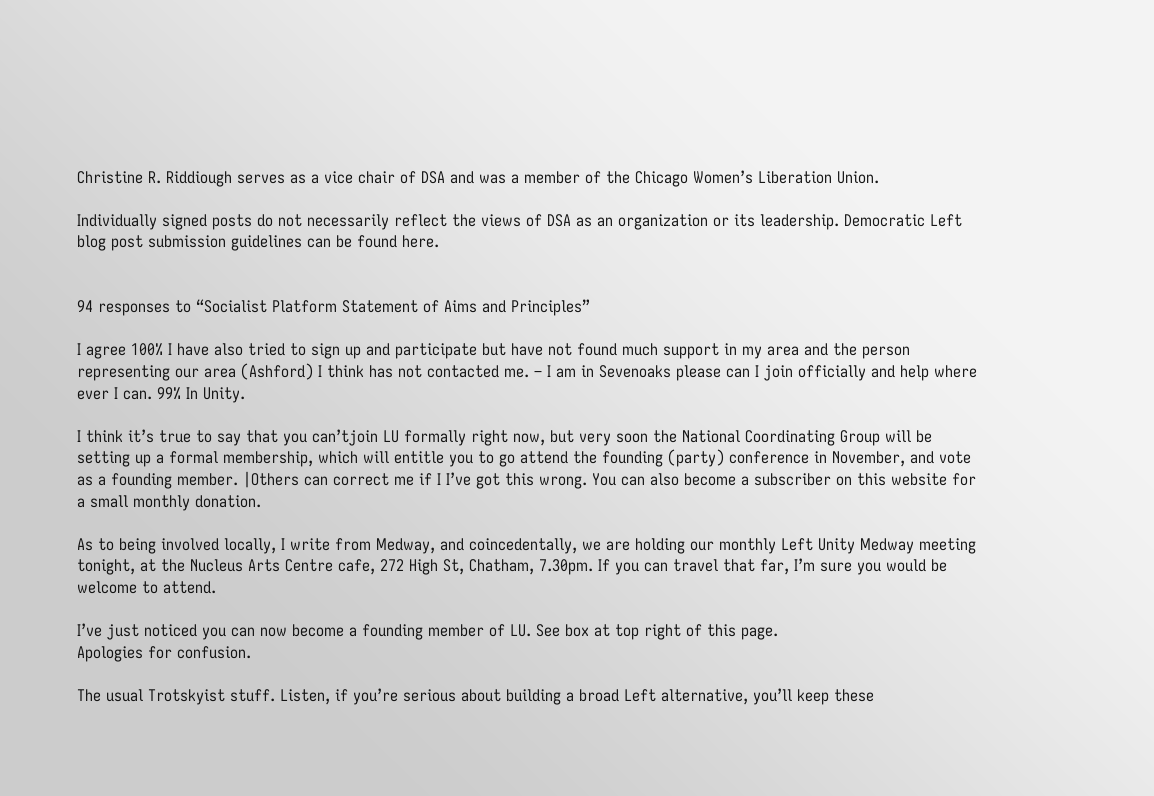Christine R. Riddiough serves as a vice chair of DSA and was a member of the Chicago Women’s Liberation Union.

Individually signed posts do not necessarily reflect the views of DSA as an organization or its leadership. Democratic Left blog post submission guidelines can be found here.


94 responses to “Socialist Platform Statement of Aims and Principles”

I agree 100% I have also tried to sign up and participate but have not found much support in my area and the person representing our area (Ashford) I think has not contacted me. – I am in Sevenoaks please can I join officially and help where ever I can. 99% In Unity.

I think it’s true to say that you can’tjoin LU formally right now, but very soon the National Coordinating Group will be setting up a formal membership, which will entitle you to go attend the founding (party) conference in November, and vote as a founding member. |Others can correct me if I I’ve got this wrong. You can also become a subscriber on this website for a small monthly donation.

As to being involved locally, I write from Medway, and coincedentally, we are holding our monthly Left Unity Medway meeting tonight, at the Nucleus Arts Centre cafe, 272 High St, Chatham, 7.30pm. If you can travel that far, I’m sure you would be welcome to attend.

I’ve just noticed you can now become a founding member of LU. See box at top right of this page.
Apologies for confusion.

The usual Trotskyist stuff. Listen, if you’re serious about building a broad Left alternative, you’ll keep these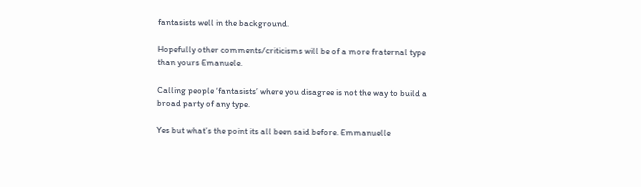fantasists well in the background.

Hopefully other comments/criticisms will be of a more fraternal type than yours Emanuele.

Calling people ‘fantasists’ where you disagree is not the way to build a broad party of any type.

Yes but what’s the point its all been said before. Emmanuelle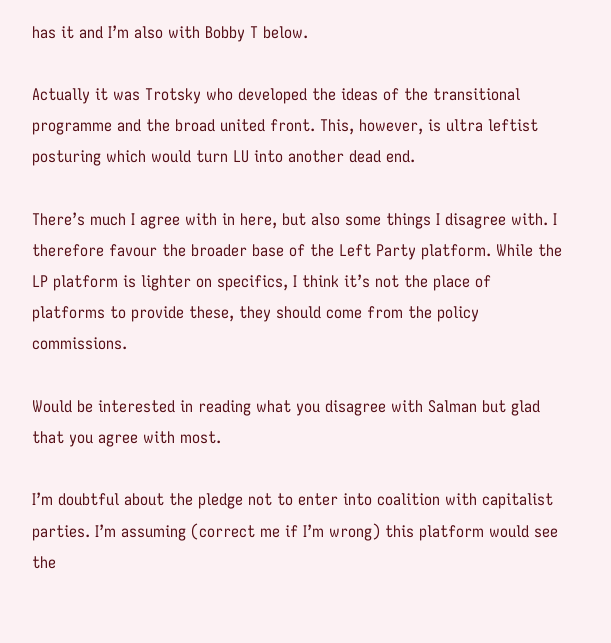has it and I’m also with Bobby T below.

Actually it was Trotsky who developed the ideas of the transitional programme and the broad united front. This, however, is ultra leftist posturing which would turn LU into another dead end.

There’s much I agree with in here, but also some things I disagree with. I therefore favour the broader base of the Left Party platform. While the LP platform is lighter on specifics, I think it’s not the place of platforms to provide these, they should come from the policy commissions.

Would be interested in reading what you disagree with Salman but glad that you agree with most.

I’m doubtful about the pledge not to enter into coalition with capitalist parties. I’m assuming (correct me if I’m wrong) this platform would see the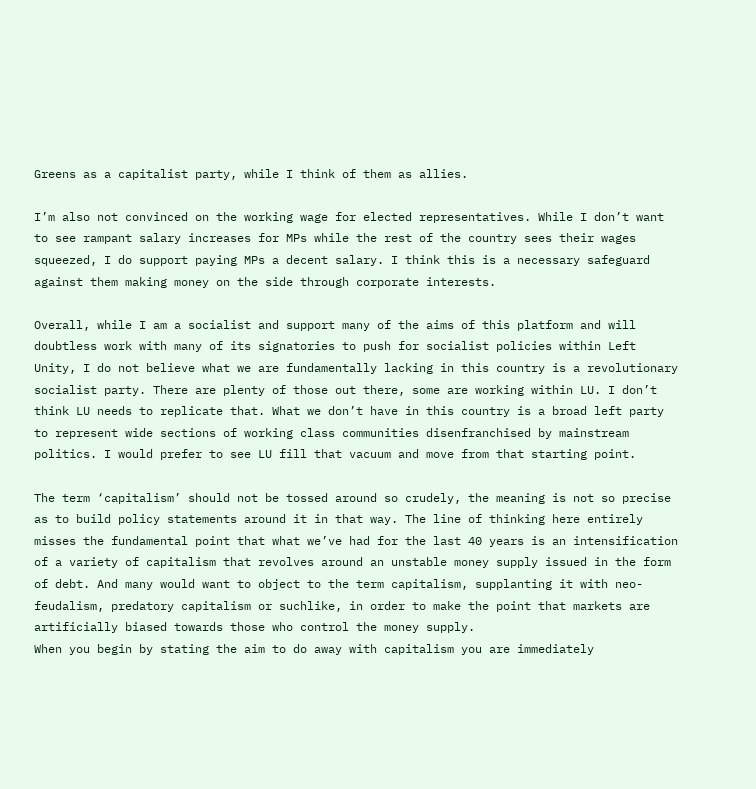Greens as a capitalist party, while I think of them as allies.

I’m also not convinced on the working wage for elected representatives. While I don’t want to see rampant salary increases for MPs while the rest of the country sees their wages squeezed, I do support paying MPs a decent salary. I think this is a necessary safeguard against them making money on the side through corporate interests.

Overall, while I am a socialist and support many of the aims of this platform and will doubtless work with many of its signatories to push for socialist policies within Left Unity, I do not believe what we are fundamentally lacking in this country is a revolutionary socialist party. There are plenty of those out there, some are working within LU. I don’t think LU needs to replicate that. What we don’t have in this country is a broad left party to represent wide sections of working class communities disenfranchised by mainstream politics. I would prefer to see LU fill that vacuum and move from that starting point.

The term ‘capitalism’ should not be tossed around so crudely, the meaning is not so precise as to build policy statements around it in that way. The line of thinking here entirely misses the fundamental point that what we’ve had for the last 40 years is an intensification of a variety of capitalism that revolves around an unstable money supply issued in the form of debt. And many would want to object to the term capitalism, supplanting it with neo-feudalism, predatory capitalism or suchlike, in order to make the point that markets are artificially biased towards those who control the money supply.
When you begin by stating the aim to do away with capitalism you are immediately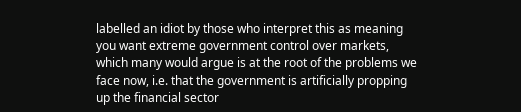labelled an idiot by those who interpret this as meaning you want extreme government control over markets, which many would argue is at the root of the problems we face now, i.e. that the government is artificially propping up the financial sector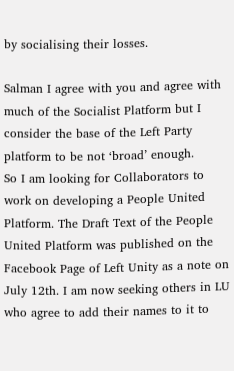by socialising their losses.

Salman I agree with you and agree with much of the Socialist Platform but I consider the base of the Left Party platform to be not ‘broad’ enough.
So I am looking for Collaborators to work on developing a People United Platform. The Draft Text of the People United Platform was published on the Facebook Page of Left Unity as a note on July 12th. I am now seeking others in LU who agree to add their names to it to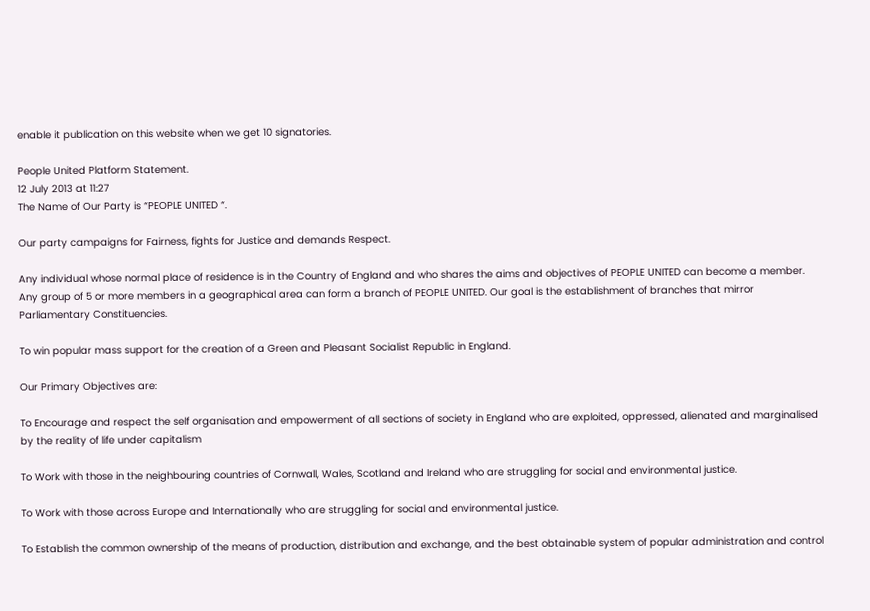enable it publication on this website when we get 10 signatories.

People United Platform Statement.
12 July 2013 at 11:27
The Name of Our Party is “PEOPLE UNITED “.

Our party campaigns for Fairness, fights for Justice and demands Respect.

Any individual whose normal place of residence is in the Country of England and who shares the aims and objectives of PEOPLE UNITED can become a member. Any group of 5 or more members in a geographical area can form a branch of PEOPLE UNITED. Our goal is the establishment of branches that mirror Parliamentary Constituencies.

To win popular mass support for the creation of a Green and Pleasant Socialist Republic in England.

Our Primary Objectives are:

To Encourage and respect the self organisation and empowerment of all sections of society in England who are exploited, oppressed, alienated and marginalised by the reality of life under capitalism

To Work with those in the neighbouring countries of Cornwall, Wales, Scotland and Ireland who are struggling for social and environmental justice.

To Work with those across Europe and Internationally who are struggling for social and environmental justice.

To Establish the common ownership of the means of production, distribution and exchange, and the best obtainable system of popular administration and control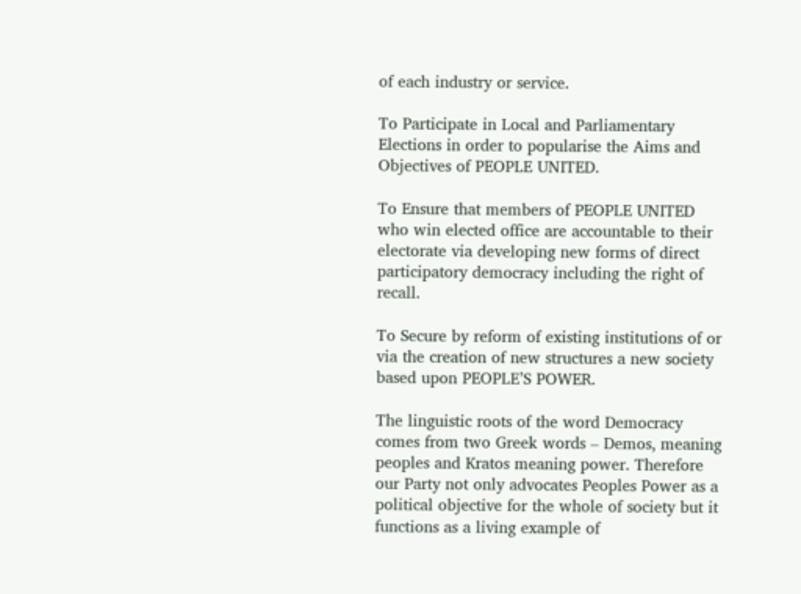of each industry or service.

To Participate in Local and Parliamentary Elections in order to popularise the Aims and Objectives of PEOPLE UNITED.

To Ensure that members of PEOPLE UNITED who win elected office are accountable to their electorate via developing new forms of direct participatory democracy including the right of recall.

To Secure by reform of existing institutions of or via the creation of new structures a new society based upon PEOPLE’S POWER.

The linguistic roots of the word Democracy comes from two Greek words – Demos, meaning peoples and Kratos meaning power. Therefore our Party not only advocates Peoples Power as a political objective for the whole of society but it functions as a living example of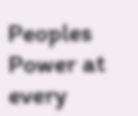Peoples Power at every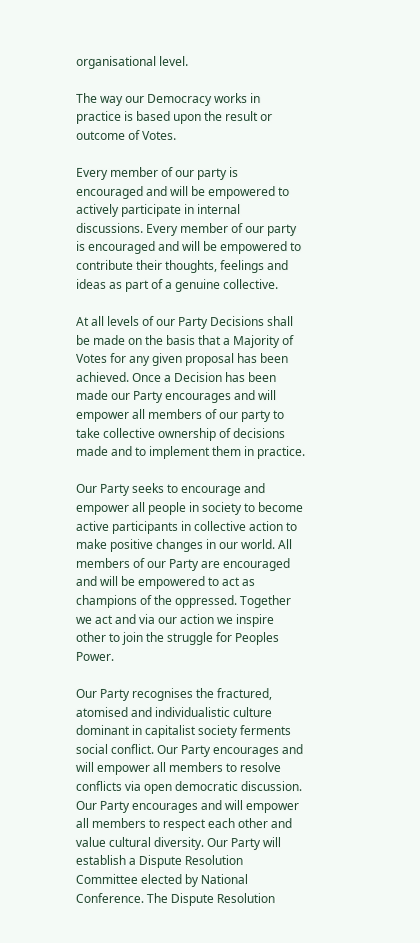organisational level.

The way our Democracy works in practice is based upon the result or outcome of Votes.

Every member of our party is encouraged and will be empowered to actively participate in internal discussions. Every member of our party is encouraged and will be empowered to contribute their thoughts, feelings and ideas as part of a genuine collective.

At all levels of our Party Decisions shall be made on the basis that a Majority of Votes for any given proposal has been achieved. Once a Decision has been made our Party encourages and will empower all members of our party to take collective ownership of decisions made and to implement them in practice.

Our Party seeks to encourage and empower all people in society to become active participants in collective action to make positive changes in our world. All members of our Party are encouraged and will be empowered to act as champions of the oppressed. Together we act and via our action we inspire other to join the struggle for Peoples Power.

Our Party recognises the fractured, atomised and individualistic culture dominant in capitalist society ferments social conflict. Our Party encourages and will empower all members to resolve conflicts via open democratic discussion. Our Party encourages and will empower all members to respect each other and value cultural diversity. Our Party will establish a Dispute Resolution Committee elected by National Conference. The Dispute Resolution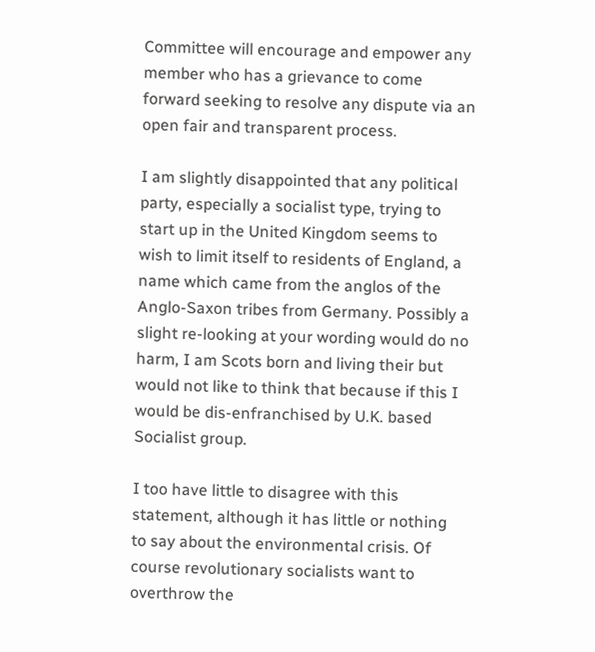Committee will encourage and empower any member who has a grievance to come forward seeking to resolve any dispute via an open fair and transparent process.

I am slightly disappointed that any political party, especially a socialist type, trying to start up in the United Kingdom seems to wish to limit itself to residents of England, a name which came from the anglos of the Anglo-Saxon tribes from Germany. Possibly a slight re-looking at your wording would do no harm, I am Scots born and living their but would not like to think that because if this I would be dis-enfranchised by U.K. based Socialist group.

I too have little to disagree with this statement, although it has little or nothing to say about the environmental crisis. Of course revolutionary socialists want to overthrow the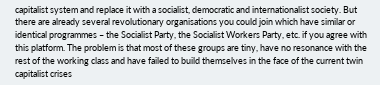capitalist system and replace it with a socialist, democratic and internationalist society. But there are already several revolutionary organisations you could join which have similar or identical programmes – the Socialist Party, the Socialist Workers Party, etc. if you agree with this platform. The problem is that most of these groups are tiny, have no resonance with the rest of the working class and have failed to build themselves in the face of the current twin capitalist crises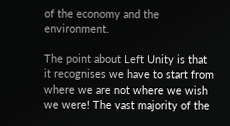of the economy and the environment.

The point about Left Unity is that it recognises we have to start from where we are not where we wish we were! The vast majority of the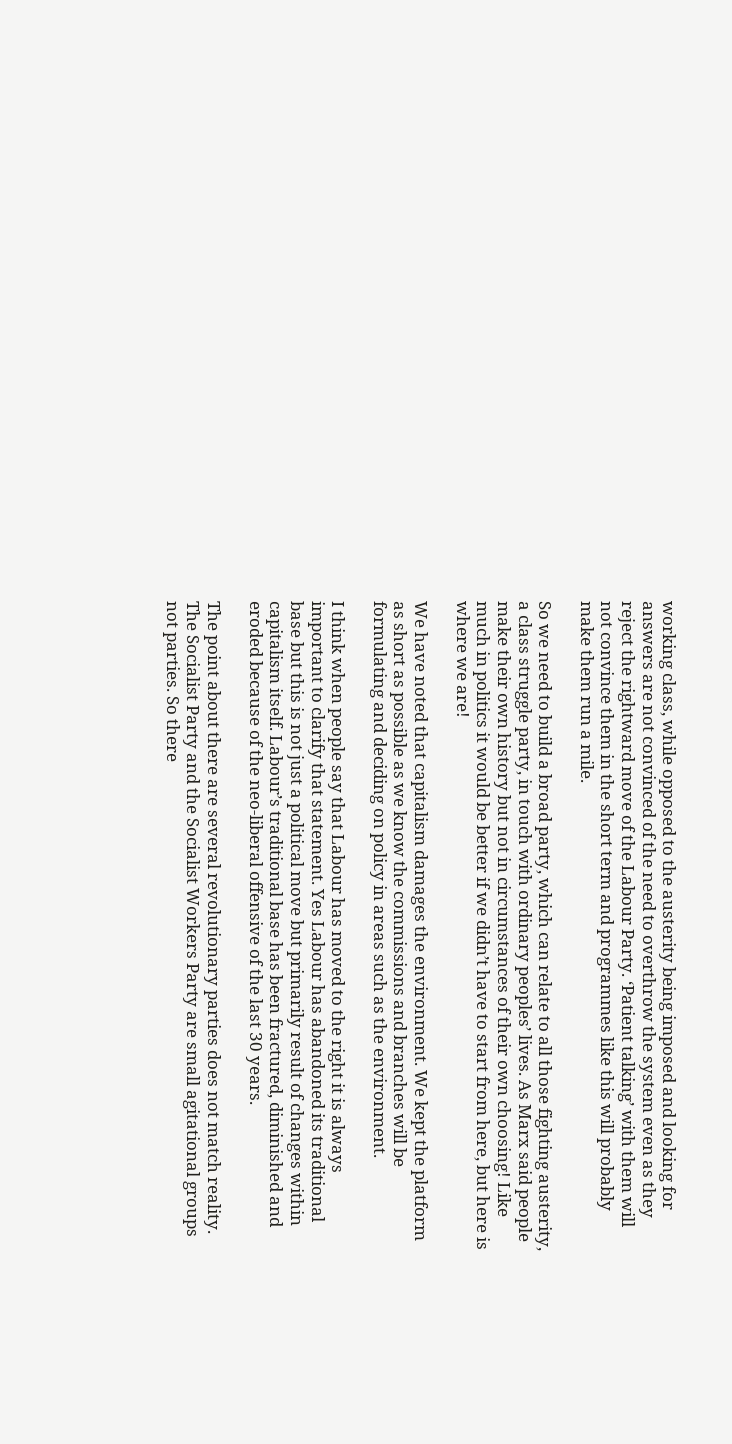working class, while opposed to the austerity being imposed and looking for answers are not convinced of the need to overthrow the system even as they reject the rightward move of the Labour Party. ‘Patient talking’ with them will not convince them in the short term and programmes like this will probably make them run a mile.

So we need to build a broad party, which can relate to all those fighting austerity, a class struggle party, in touch with ordinary peoples’ lives. As Marx said people make their own history but not in circumstances of their own choosing! Like much in politics it would be better if we didn’t have to start from here, but here is where we are!

We have noted that capitalism damages the environment. We kept the platform as short as possible as we know the commissions and branches will be formulating and deciding on policy in areas such as the environment.

I think when people say that Labour has moved to the right it is always important to clarify that statement. Yes Labour has abandoned its traditional base but this is not just a political move but primarily result of changes within capitalism itself. Labour’s traditional base has been fractured, diminished and eroded because of the neo-liberal offensive of the last 30 years.

The point about there are several revolutionary parties does not match reality. The Socialist Party and the Socialist Workers Party are small agitational groups not parties. So there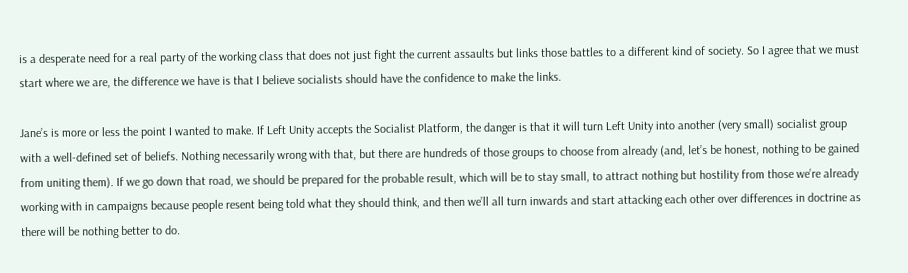is a desperate need for a real party of the working class that does not just fight the current assaults but links those battles to a different kind of society. So I agree that we must start where we are, the difference we have is that I believe socialists should have the confidence to make the links.

Jane’s is more or less the point I wanted to make. If Left Unity accepts the Socialist Platform, the danger is that it will turn Left Unity into another (very small) socialist group with a well-defined set of beliefs. Nothing necessarily wrong with that, but there are hundreds of those groups to choose from already (and, let’s be honest, nothing to be gained from uniting them). If we go down that road, we should be prepared for the probable result, which will be to stay small, to attract nothing but hostility from those we’re already working with in campaigns because people resent being told what they should think, and then we’ll all turn inwards and start attacking each other over differences in doctrine as there will be nothing better to do.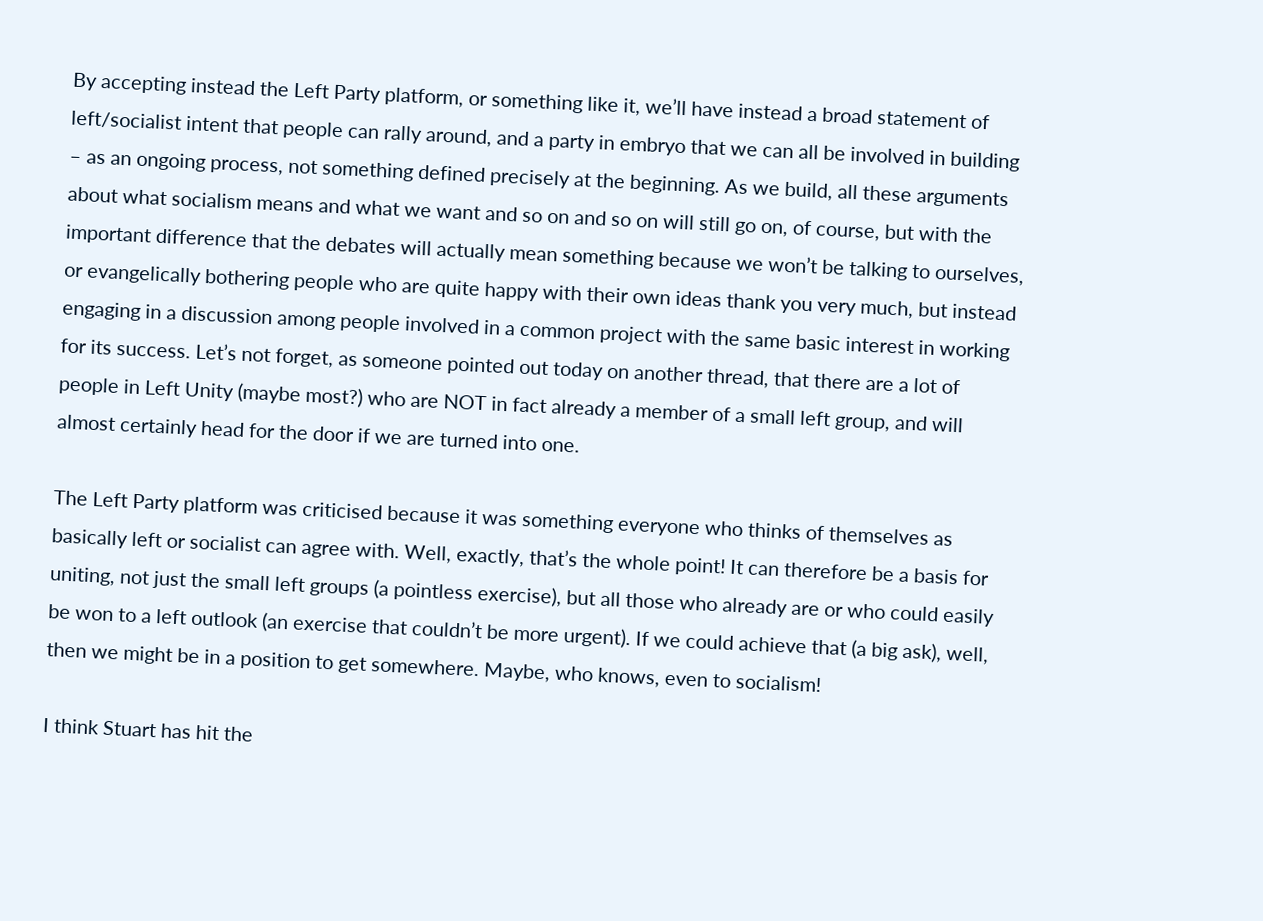By accepting instead the Left Party platform, or something like it, we’ll have instead a broad statement of left/socialist intent that people can rally around, and a party in embryo that we can all be involved in building – as an ongoing process, not something defined precisely at the beginning. As we build, all these arguments about what socialism means and what we want and so on and so on will still go on, of course, but with the important difference that the debates will actually mean something because we won’t be talking to ourselves, or evangelically bothering people who are quite happy with their own ideas thank you very much, but instead engaging in a discussion among people involved in a common project with the same basic interest in working for its success. Let’s not forget, as someone pointed out today on another thread, that there are a lot of people in Left Unity (maybe most?) who are NOT in fact already a member of a small left group, and will almost certainly head for the door if we are turned into one.

The Left Party platform was criticised because it was something everyone who thinks of themselves as basically left or socialist can agree with. Well, exactly, that’s the whole point! It can therefore be a basis for uniting, not just the small left groups (a pointless exercise), but all those who already are or who could easily be won to a left outlook (an exercise that couldn’t be more urgent). If we could achieve that (a big ask), well, then we might be in a position to get somewhere. Maybe, who knows, even to socialism!

I think Stuart has hit the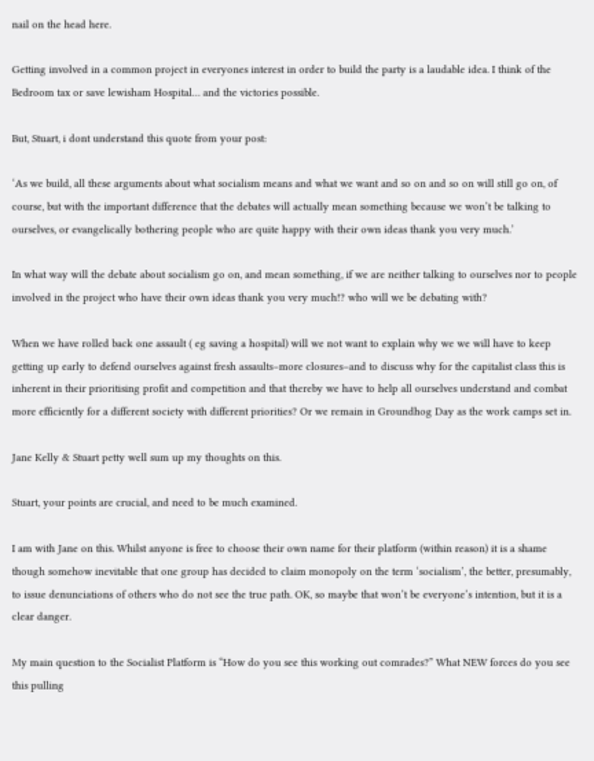nail on the head here.

Getting involved in a common project in everyones interest in order to build the party is a laudable idea. I think of the Bedroom tax or save lewisham Hospital… and the victories possible.

But, Stuart, i dont understand this quote from your post:

‘As we build, all these arguments about what socialism means and what we want and so on and so on will still go on, of course, but with the important difference that the debates will actually mean something because we won’t be talking to ourselves, or evangelically bothering people who are quite happy with their own ideas thank you very much.’

In what way will the debate about socialism go on, and mean something, if we are neither talking to ourselves nor to people involved in the project who have their own ideas thank you very much!? who will we be debating with?

When we have rolled back one assault ( eg saving a hospital) will we not want to explain why we we will have to keep getting up early to defend ourselves against fresh assaults–more closures–and to discuss why for the capitalist class this is inherent in their prioritising profit and competition and that thereby we have to help all ourselves understand and combat more efficiently for a different society with different priorities? Or we remain in Groundhog Day as the work camps set in.

Jane Kelly & Stuart petty well sum up my thoughts on this.

Stuart, your points are crucial, and need to be much examined.

I am with Jane on this. Whilst anyone is free to choose their own name for their platform (within reason) it is a shame though somehow inevitable that one group has decided to claim monopoly on the term ‘socialism’, the better, presumably, to issue denunciations of others who do not see the true path. OK, so maybe that won’t be everyone’s intention, but it is a clear danger.

My main question to the Socialist Platform is “How do you see this working out comrades?” What NEW forces do you see this pulling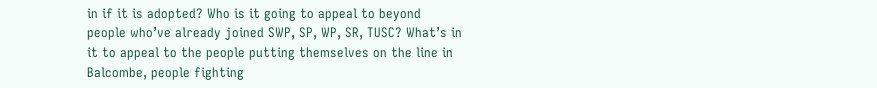in if it is adopted? Who is it going to appeal to beyond people who’ve already joined SWP, SP, WP, SR, TUSC? What’s in it to appeal to the people putting themselves on the line in Balcombe, people fighting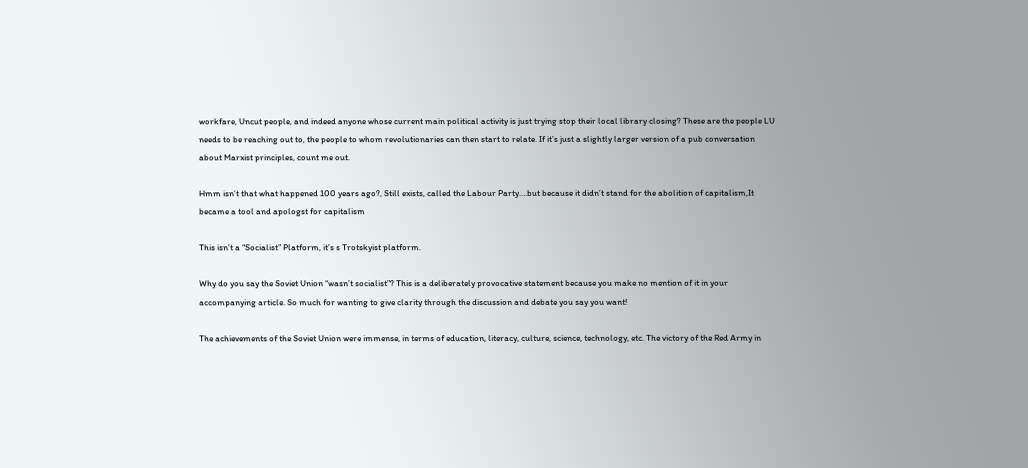workfare, Uncut people, and indeed anyone whose current main political activity is just trying stop their local library closing? These are the people LU needs to be reaching out to, the people to whom revolutionaries can then start to relate. If it’s just a slightly larger version of a pub conversation about Marxist principles, count me out.

Hmm isn’t that what happened 100 years ago?, Still exists, called the Labour Party….but because it didn’t stand for the abolition of capitalism,It became a tool and apologst for capitalism

This isn’t a “Socialist” Platform, it’s s Trotskyist platform.

Why do you say the Soviet Union “wasn’t socialist”? This is a deliberately provocative statement because you make no mention of it in your accompanying article. So much for wanting to give clarity through the discussion and debate you say you want!

The achievements of the Soviet Union were immense, in terms of education, literacy, culture, science, technology, etc. The victory of the Red Army in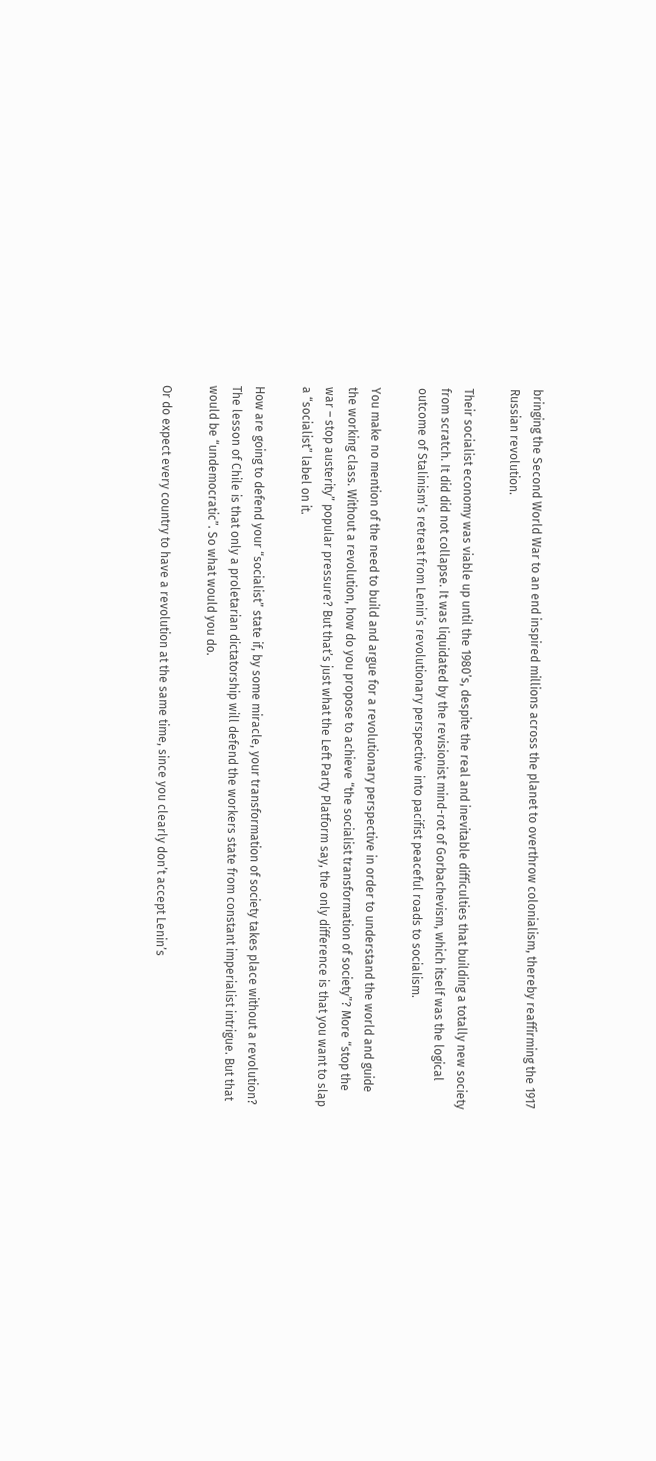bringing the Second World War to an end inspired millions across the planet to overthrow colonialism, thereby reaffirming the 1917 Russian revolution.

Their socialist economy was viable up until the 1980’s, despite the real and inevitable difficulties that building a totally new society from scratch. It did did not collapse. It was liquidated by the revisionist mind-rot of Gorbachevism, which itself was the logical outcome of Stalinism’s retreat from Lenin’s revolutionary perspective into pacifist peaceful roads to socialism.

You make no mention of the need to build and argue for a revolutionary perspective in order to understand the world and guide the working class. Without a revolution, how do you propose to achieve “the socialist transformation of society”? More “stop the war – stop austerity” popular pressure? But that’s just what the Left Party Platform say, the only difference is that you want to slap a “socialist” label on it.

How are going to defend your “socialist” state if, by some miracle, your transformation of society takes place without a revolution? The lesson of Chile is that only a proletarian dictatorship will defend the workers state from constant imperialist intrigue. But that would be “undemocratic”. So what would you do.

Or do expect every country to have a revolution at the same time, since you clearly don’t accept Lenin’s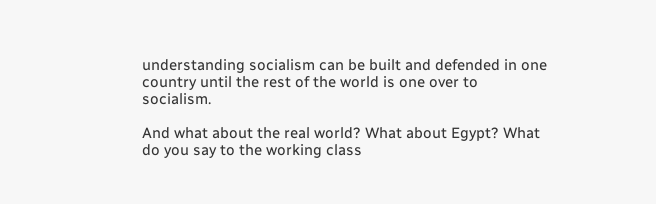understanding socialism can be built and defended in one country until the rest of the world is one over to socialism.

And what about the real world? What about Egypt? What do you say to the working class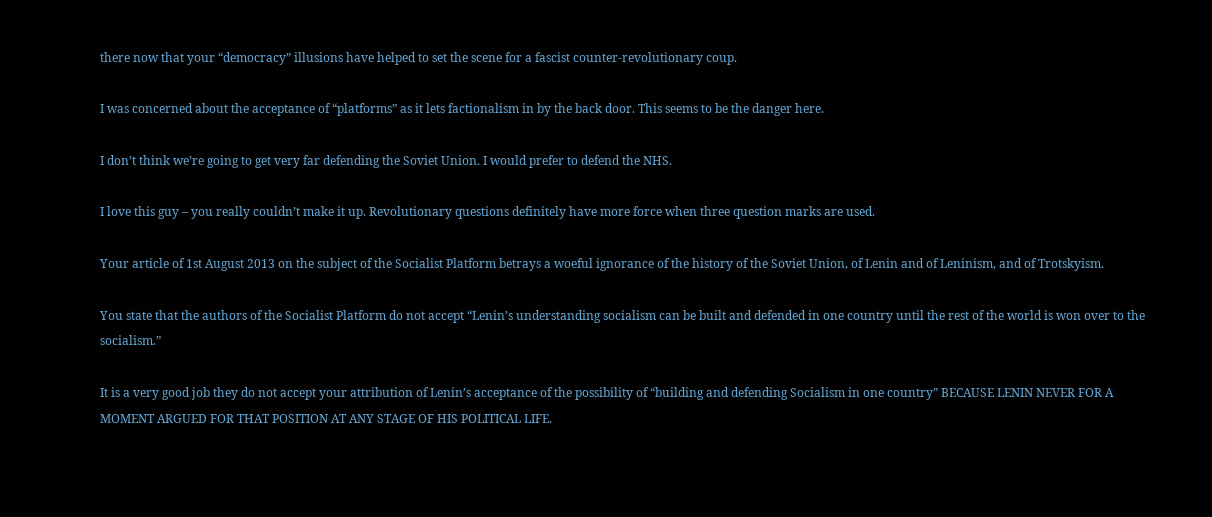there now that your “democracy” illusions have helped to set the scene for a fascist counter-revolutionary coup.

I was concerned about the acceptance of “platforms” as it lets factionalism in by the back door. This seems to be the danger here.

I don’t think we’re going to get very far defending the Soviet Union. I would prefer to defend the NHS.

I love this guy – you really couldn’t make it up. Revolutionary questions definitely have more force when three question marks are used.

Your article of 1st August 2013 on the subject of the Socialist Platform betrays a woeful ignorance of the history of the Soviet Union, of Lenin and of Leninism, and of Trotskyism.

You state that the authors of the Socialist Platform do not accept “Lenin’s understanding socialism can be built and defended in one country until the rest of the world is won over to the socialism.”

It is a very good job they do not accept your attribution of Lenin’s acceptance of the possibility of “building and defending Socialism in one country” BECAUSE LENIN NEVER FOR A MOMENT ARGUED FOR THAT POSITION AT ANY STAGE OF HIS POLITICAL LIFE.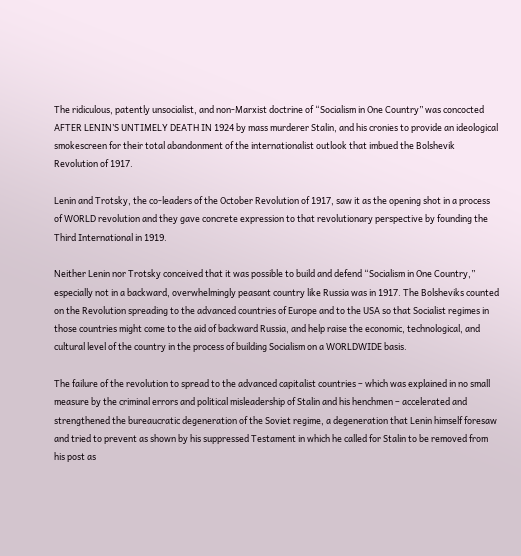The ridiculous, patently unsocialist, and non-Marxist doctrine of “Socialism in One Country” was concocted AFTER LENIN’S UNTIMELY DEATH IN 1924 by mass murderer Stalin, and his cronies to provide an ideological smokescreen for their total abandonment of the internationalist outlook that imbued the Bolshevik Revolution of 1917.

Lenin and Trotsky, the co-leaders of the October Revolution of 1917, saw it as the opening shot in a process of WORLD revolution and they gave concrete expression to that revolutionary perspective by founding the Third International in 1919.

Neither Lenin nor Trotsky conceived that it was possible to build and defend “Socialism in One Country,” especially not in a backward, overwhelmingly peasant country like Russia was in 1917. The Bolsheviks counted on the Revolution spreading to the advanced countries of Europe and to the USA so that Socialist regimes in those countries might come to the aid of backward Russia, and help raise the economic, technological, and cultural level of the country in the process of building Socialism on a WORLDWIDE basis.

The failure of the revolution to spread to the advanced capitalist countries – which was explained in no small measure by the criminal errors and political misleadership of Stalin and his henchmen – accelerated and strengthened the bureaucratic degeneration of the Soviet regime, a degeneration that Lenin himself foresaw and tried to prevent as shown by his suppressed Testament in which he called for Stalin to be removed from his post as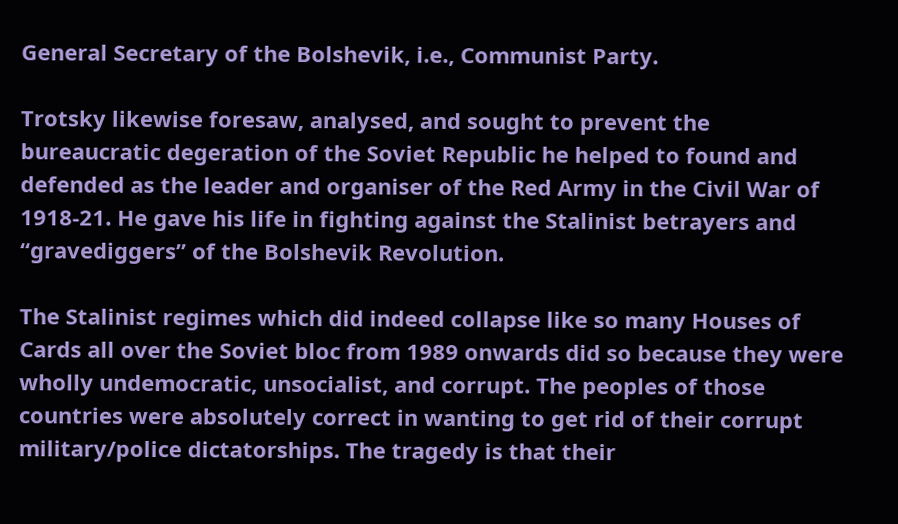General Secretary of the Bolshevik, i.e., Communist Party.

Trotsky likewise foresaw, analysed, and sought to prevent the bureaucratic degeration of the Soviet Republic he helped to found and defended as the leader and organiser of the Red Army in the Civil War of 1918-21. He gave his life in fighting against the Stalinist betrayers and “gravediggers” of the Bolshevik Revolution.

The Stalinist regimes which did indeed collapse like so many Houses of Cards all over the Soviet bloc from 1989 onwards did so because they were wholly undemocratic, unsocialist, and corrupt. The peoples of those countries were absolutely correct in wanting to get rid of their corrupt military/police dictatorships. The tragedy is that their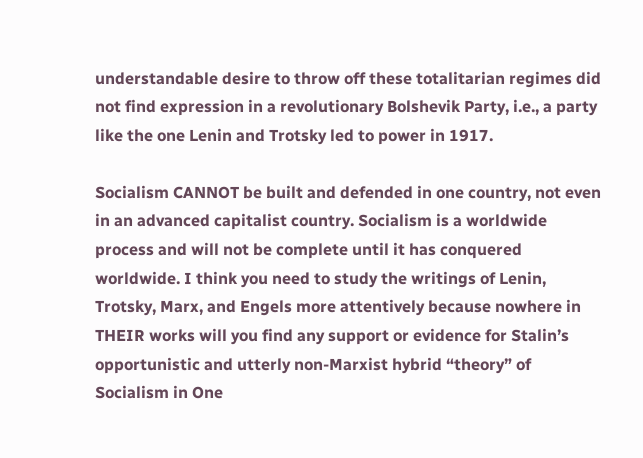understandable desire to throw off these totalitarian regimes did not find expression in a revolutionary Bolshevik Party, i.e., a party like the one Lenin and Trotsky led to power in 1917.

Socialism CANNOT be built and defended in one country, not even in an advanced capitalist country. Socialism is a worldwide process and will not be complete until it has conquered worldwide. I think you need to study the writings of Lenin, Trotsky, Marx, and Engels more attentively because nowhere in THEIR works will you find any support or evidence for Stalin’s opportunistic and utterly non-Marxist hybrid “theory” of Socialism in One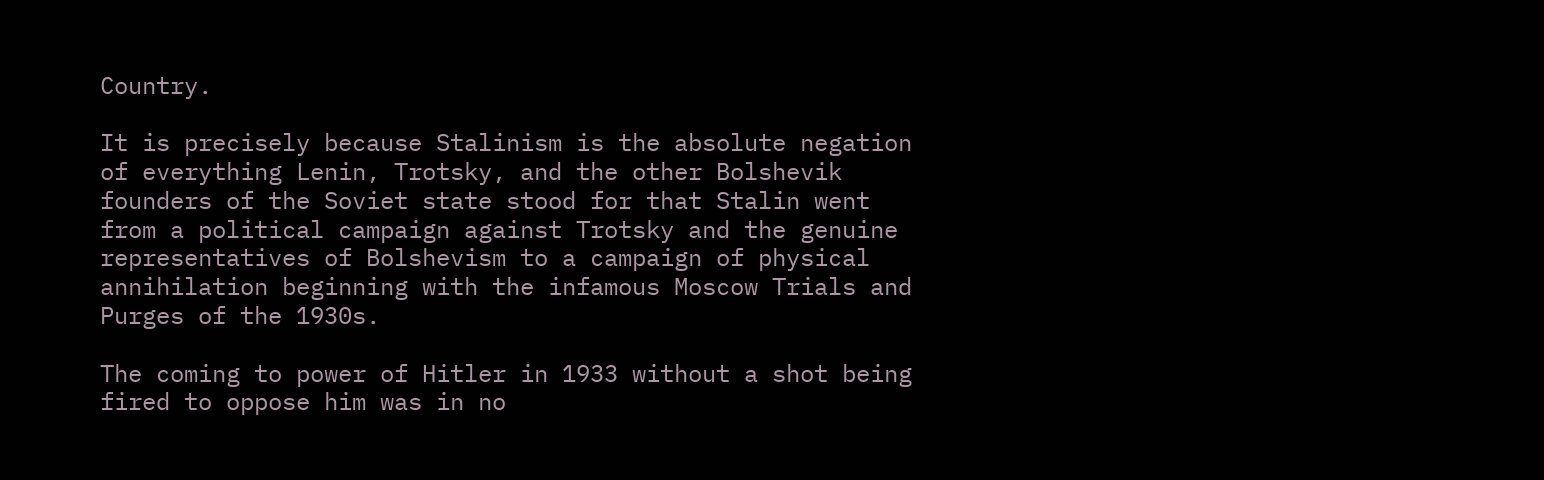Country.

It is precisely because Stalinism is the absolute negation of everything Lenin, Trotsky, and the other Bolshevik founders of the Soviet state stood for that Stalin went from a political campaign against Trotsky and the genuine representatives of Bolshevism to a campaign of physical annihilation beginning with the infamous Moscow Trials and Purges of the 1930s.

The coming to power of Hitler in 1933 without a shot being fired to oppose him was in no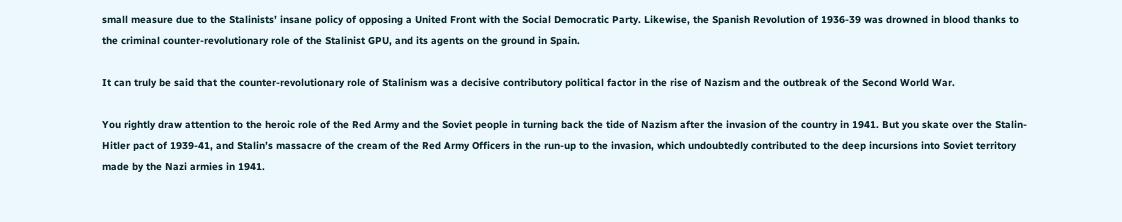small measure due to the Stalinists’ insane policy of opposing a United Front with the Social Democratic Party. Likewise, the Spanish Revolution of 1936-39 was drowned in blood thanks to the criminal counter-revolutionary role of the Stalinist GPU, and its agents on the ground in Spain.

It can truly be said that the counter-revolutionary role of Stalinism was a decisive contributory political factor in the rise of Nazism and the outbreak of the Second World War.

You rightly draw attention to the heroic role of the Red Army and the Soviet people in turning back the tide of Nazism after the invasion of the country in 1941. But you skate over the Stalin-Hitler pact of 1939-41, and Stalin’s massacre of the cream of the Red Army Officers in the run-up to the invasion, which undoubtedly contributed to the deep incursions into Soviet territory made by the Nazi armies in 1941.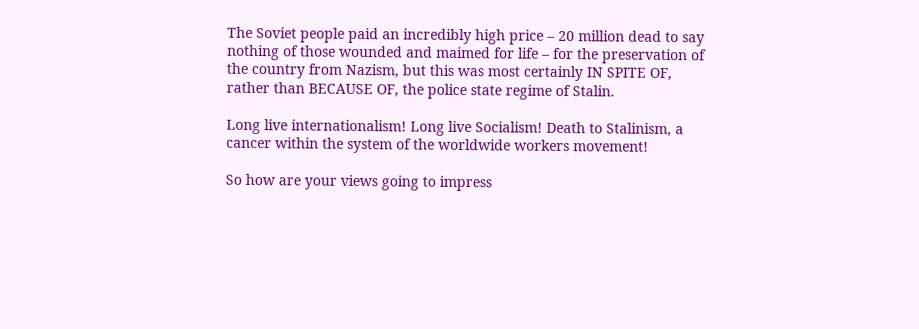The Soviet people paid an incredibly high price – 20 million dead to say nothing of those wounded and maimed for life – for the preservation of the country from Nazism, but this was most certainly IN SPITE OF, rather than BECAUSE OF, the police state regime of Stalin.

Long live internationalism! Long live Socialism! Death to Stalinism, a cancer within the system of the worldwide workers movement!

So how are your views going to impress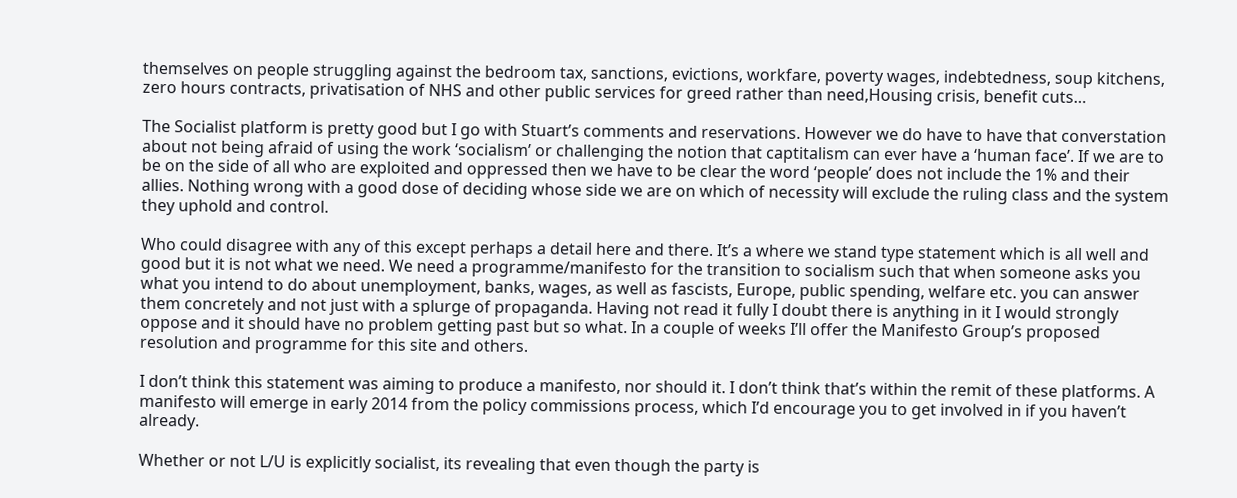themselves on people struggling against the bedroom tax, sanctions, evictions, workfare, poverty wages, indebtedness, soup kitchens, zero hours contracts, privatisation of NHS and other public services for greed rather than need,Housing crisis, benefit cuts…

The Socialist platform is pretty good but I go with Stuart’s comments and reservations. However we do have to have that converstation about not being afraid of using the work ‘socialism’ or challenging the notion that captitalism can ever have a ‘human face’. If we are to be on the side of all who are exploited and oppressed then we have to be clear the word ‘people’ does not include the 1% and their allies. Nothing wrong with a good dose of deciding whose side we are on which of necessity will exclude the ruling class and the system they uphold and control.

Who could disagree with any of this except perhaps a detail here and there. It’s a where we stand type statement which is all well and good but it is not what we need. We need a programme/manifesto for the transition to socialism such that when someone asks you what you intend to do about unemployment, banks, wages, as well as fascists, Europe, public spending, welfare etc. you can answer them concretely and not just with a splurge of propaganda. Having not read it fully I doubt there is anything in it I would strongly oppose and it should have no problem getting past but so what. In a couple of weeks I’ll offer the Manifesto Group’s proposed resolution and programme for this site and others.

I don’t think this statement was aiming to produce a manifesto, nor should it. I don’t think that’s within the remit of these platforms. A manifesto will emerge in early 2014 from the policy commissions process, which I’d encourage you to get involved in if you haven’t already.

Whether or not L/U is explicitly socialist, its revealing that even though the party is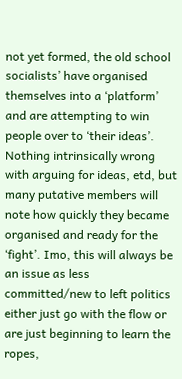not yet formed, the old school socialists’ have organised themselves into a ‘platform’ and are attempting to win people over to ‘their ideas’. Nothing intrinsically wrong with arguing for ideas, etd, but many putative members will note how quickly they became organised and ready for the ‘fight’. Imo, this will always be an issue as less committed/new to left politics either just go with the flow or are just beginning to learn the ropes,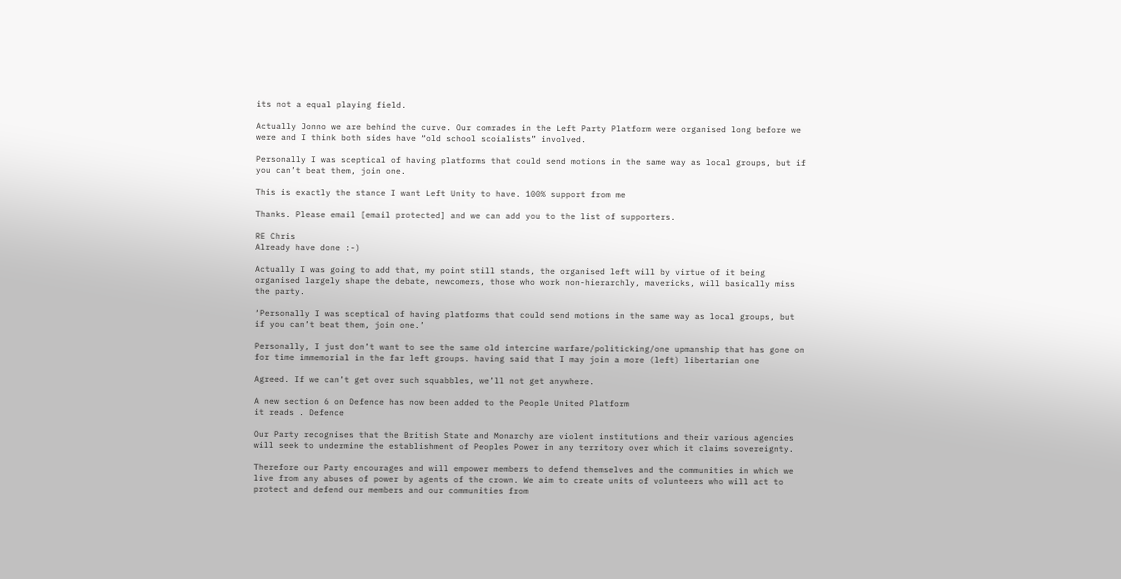its not a equal playing field.

Actually Jonno we are behind the curve. Our comrades in the Left Party Platform were organised long before we were and I think both sides have “old school scoialists” involved.

Personally I was sceptical of having platforms that could send motions in the same way as local groups, but if you can’t beat them, join one.

This is exactly the stance I want Left Unity to have. 100% support from me

Thanks. Please email [email protected] and we can add you to the list of supporters.

RE Chris
Already have done :-)

Actually I was going to add that, my point still stands, the organised left will by virtue of it being organised largely shape the debate, newcomers, those who work non-hierarchly, mavericks, will basically miss the party.

‘Personally I was sceptical of having platforms that could send motions in the same way as local groups, but if you can’t beat them, join one.’

Personally, I just don’t want to see the same old intercine warfare/politicking/one upmanship that has gone on for time immemorial in the far left groups. having said that I may join a more (left) libertarian one

Agreed. If we can’t get over such squabbles, we’ll not get anywhere.

A new section 6 on Defence has now been added to the People United Platform
it reads . Defence

Our Party recognises that the British State and Monarchy are violent institutions and their various agencies will seek to undermine the establishment of Peoples Power in any territory over which it claims sovereignty.

Therefore our Party encourages and will empower members to defend themselves and the communities in which we live from any abuses of power by agents of the crown. We aim to create units of volunteers who will act to protect and defend our members and our communities from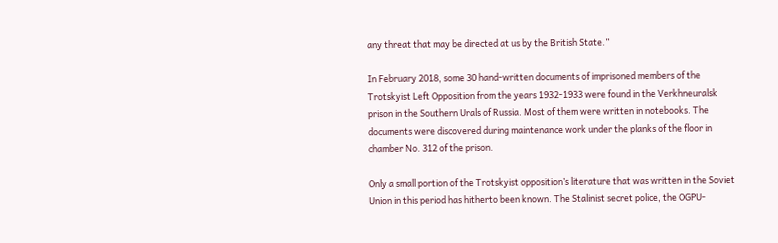any threat that may be directed at us by the British State.”

In February 2018, some 30 hand-written documents of imprisoned members of the Trotskyist Left Opposition from the years 1932-1933 were found in the Verkhneuralsk prison in the Southern Urals of Russia. Most of them were written in notebooks. The documents were discovered during maintenance work under the planks of the floor in chamber No. 312 of the prison.

Only a small portion of the Trotskyist opposition’s literature that was written in the Soviet Union in this period has hitherto been known. The Stalinist secret police, the OGPU-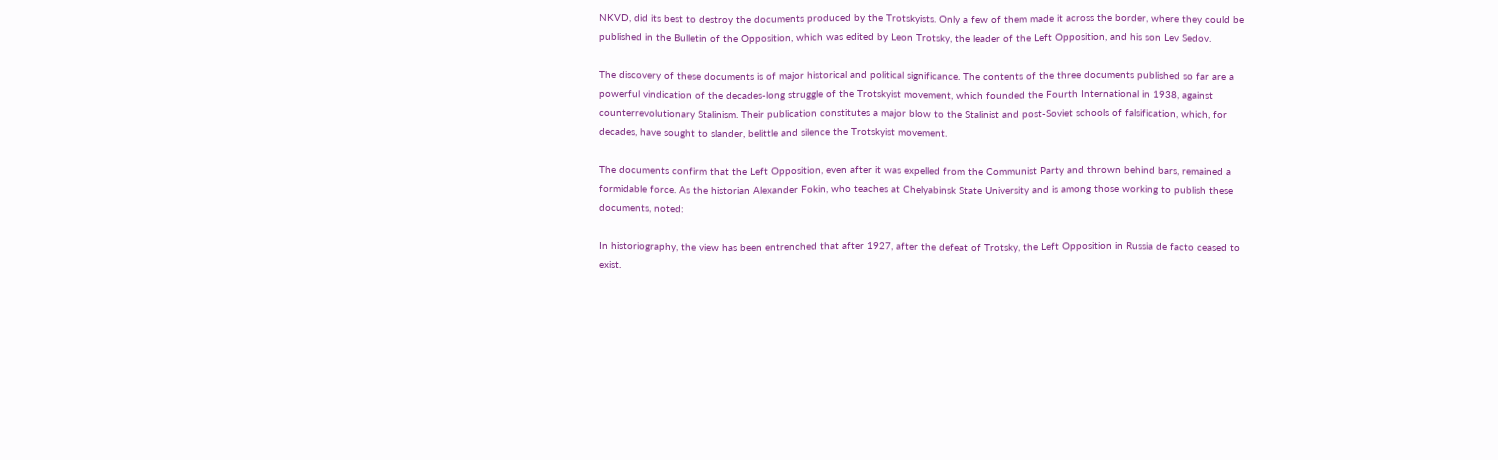NKVD, did its best to destroy the documents produced by the Trotskyists. Only a few of them made it across the border, where they could be published in the Bulletin of the Opposition, which was edited by Leon Trotsky, the leader of the Left Opposition, and his son Lev Sedov.

The discovery of these documents is of major historical and political significance. The contents of the three documents published so far are a powerful vindication of the decades-long struggle of the Trotskyist movement, which founded the Fourth International in 1938, against counterrevolutionary Stalinism. Their publication constitutes a major blow to the Stalinist and post-Soviet schools of falsification, which, for decades, have sought to slander, belittle and silence the Trotskyist movement.

The documents confirm that the Left Opposition, even after it was expelled from the Communist Party and thrown behind bars, remained a formidable force. As the historian Alexander Fokin, who teaches at Chelyabinsk State University and is among those working to publish these documents, noted:

In historiography, the view has been entrenched that after 1927, after the defeat of Trotsky, the Left Opposition in Russia de facto ceased to exist.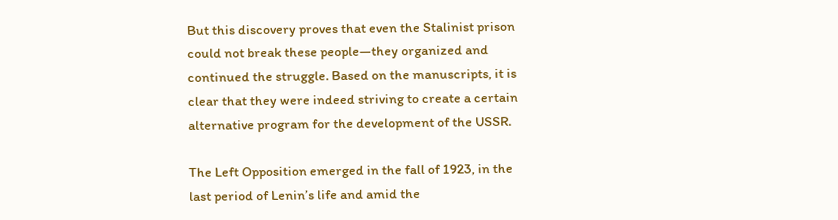But this discovery proves that even the Stalinist prison could not break these people—they organized and continued the struggle. Based on the manuscripts, it is clear that they were indeed striving to create a certain alternative program for the development of the USSR.

The Left Opposition emerged in the fall of 1923, in the last period of Lenin’s life and amid the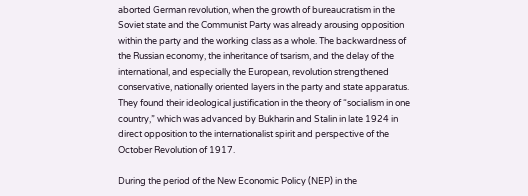aborted German revolution, when the growth of bureaucratism in the Soviet state and the Communist Party was already arousing opposition within the party and the working class as a whole. The backwardness of the Russian economy, the inheritance of tsarism, and the delay of the international, and especially the European, revolution strengthened conservative, nationally oriented layers in the party and state apparatus. They found their ideological justification in the theory of “socialism in one country,” which was advanced by Bukharin and Stalin in late 1924 in direct opposition to the internationalist spirit and perspective of the October Revolution of 1917.

During the period of the New Economic Policy (NEP) in the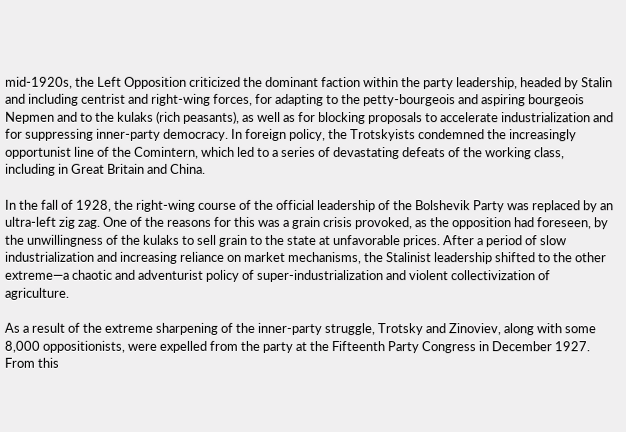mid-1920s, the Left Opposition criticized the dominant faction within the party leadership, headed by Stalin and including centrist and right-wing forces, for adapting to the petty-bourgeois and aspiring bourgeois Nepmen and to the kulaks (rich peasants), as well as for blocking proposals to accelerate industrialization and for suppressing inner-party democracy. In foreign policy, the Trotskyists condemned the increasingly opportunist line of the Comintern, which led to a series of devastating defeats of the working class, including in Great Britain and China.

In the fall of 1928, the right-wing course of the official leadership of the Bolshevik Party was replaced by an ultra-left zig zag. One of the reasons for this was a grain crisis provoked, as the opposition had foreseen, by the unwillingness of the kulaks to sell grain to the state at unfavorable prices. After a period of slow industrialization and increasing reliance on market mechanisms, the Stalinist leadership shifted to the other extreme—a chaotic and adventurist policy of super-industrialization and violent collectivization of agriculture.

As a result of the extreme sharpening of the inner-party struggle, Trotsky and Zinoviev, along with some 8,000 oppositionists, were expelled from the party at the Fifteenth Party Congress in December 1927. From this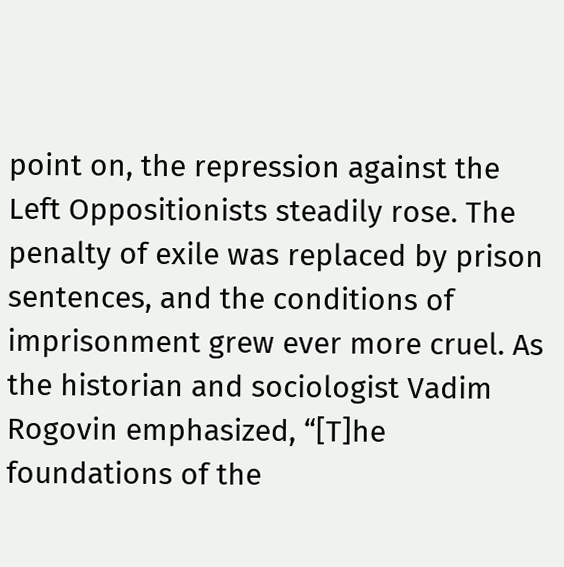point on, the repression against the Left Oppositionists steadily rose. The penalty of exile was replaced by prison sentences, and the conditions of imprisonment grew ever more cruel. As the historian and sociologist Vadim Rogovin emphasized, “[T]he foundations of the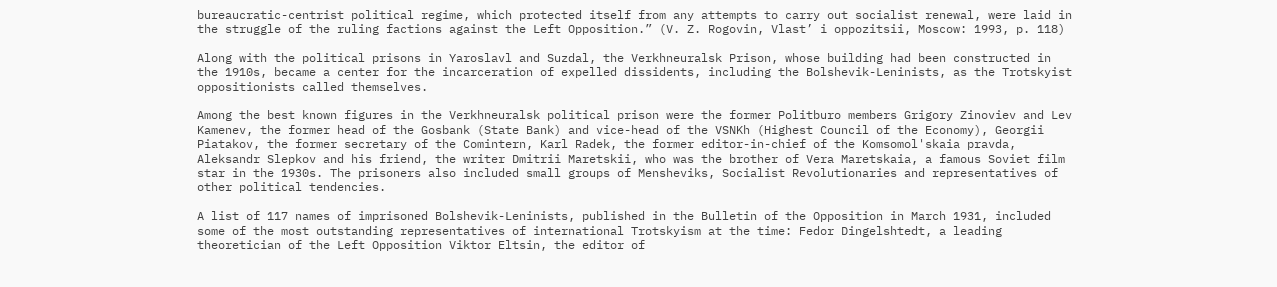bureaucratic-centrist political regime, which protected itself from any attempts to carry out socialist renewal, were laid in the struggle of the ruling factions against the Left Opposition.” (V. Z. Rogovin, Vlast’ i oppozitsii, Moscow: 1993, p. 118)

Along with the political prisons in Yaroslavl and Suzdal, the Verkhneuralsk Prison, whose building had been constructed in the 1910s, became a center for the incarceration of expelled dissidents, including the Bolshevik-Leninists, as the Trotskyist oppositionists called themselves.

Among the best known figures in the Verkhneuralsk political prison were the former Politburo members Grigory Zinoviev and Lev Kamenev, the former head of the Gosbank (State Bank) and vice-head of the VSNKh (Highest Council of the Economy), Georgii Piatakov, the former secretary of the Comintern, Karl Radek, the former editor-in-chief of the Komsomol'skaia pravda, Aleksandr Slepkov and his friend, the writer Dmitrii Maretskii, who was the brother of Vera Maretskaia, a famous Soviet film star in the 1930s. The prisoners also included small groups of Mensheviks, Socialist Revolutionaries and representatives of other political tendencies.

A list of 117 names of imprisoned Bolshevik-Leninists, published in the Bulletin of the Opposition in March 1931, included some of the most outstanding representatives of international Trotskyism at the time: Fedor Dingelshtedt, a leading theoretician of the Left Opposition Viktor Eltsin, the editor of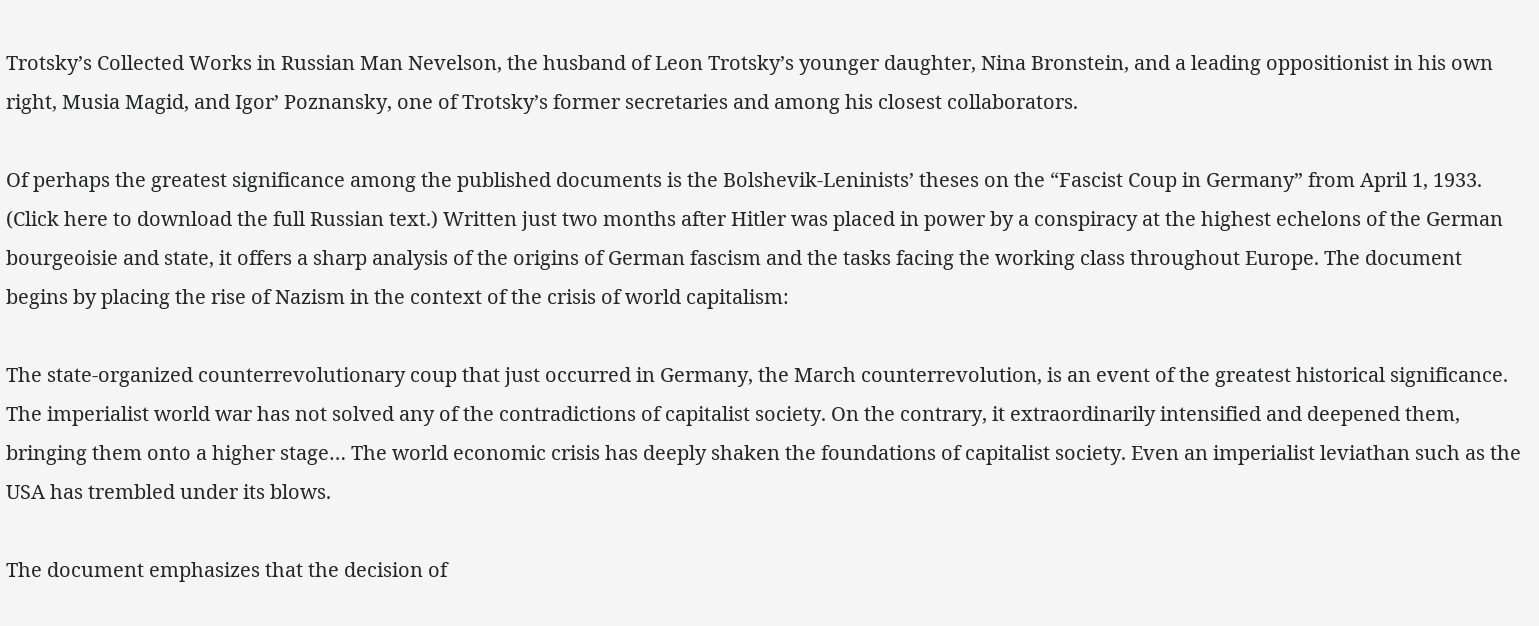Trotsky’s Collected Works in Russian Man Nevelson, the husband of Leon Trotsky’s younger daughter, Nina Bronstein, and a leading oppositionist in his own right, Musia Magid, and Igor’ Poznansky, one of Trotsky’s former secretaries and among his closest collaborators.

Of perhaps the greatest significance among the published documents is the Bolshevik-Leninists’ theses on the “Fascist Coup in Germany” from April 1, 1933. (Click here to download the full Russian text.) Written just two months after Hitler was placed in power by a conspiracy at the highest echelons of the German bourgeoisie and state, it offers a sharp analysis of the origins of German fascism and the tasks facing the working class throughout Europe. The document begins by placing the rise of Nazism in the context of the crisis of world capitalism:

The state-organized counterrevolutionary coup that just occurred in Germany, the March counterrevolution, is an event of the greatest historical significance. The imperialist world war has not solved any of the contradictions of capitalist society. On the contrary, it extraordinarily intensified and deepened them, bringing them onto a higher stage… The world economic crisis has deeply shaken the foundations of capitalist society. Even an imperialist leviathan such as the USA has trembled under its blows.

The document emphasizes that the decision of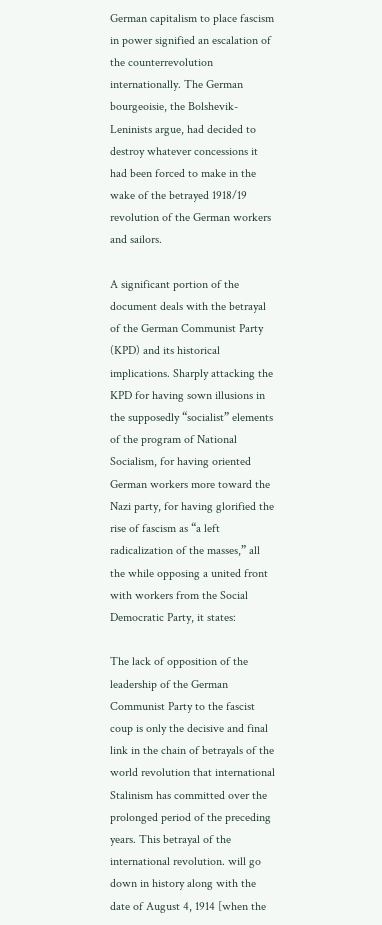German capitalism to place fascism in power signified an escalation of the counterrevolution internationally. The German bourgeoisie, the Bolshevik-Leninists argue, had decided to destroy whatever concessions it had been forced to make in the wake of the betrayed 1918/19 revolution of the German workers and sailors.

A significant portion of the document deals with the betrayal of the German Communist Party (KPD) and its historical implications. Sharply attacking the KPD for having sown illusions in the supposedly “socialist” elements of the program of National Socialism, for having oriented German workers more toward the Nazi party, for having glorified the rise of fascism as “a left radicalization of the masses,” all the while opposing a united front with workers from the Social Democratic Party, it states:

The lack of opposition of the leadership of the German Communist Party to the fascist coup is only the decisive and final link in the chain of betrayals of the world revolution that international Stalinism has committed over the prolonged period of the preceding years. This betrayal of the international revolution. will go down in history along with the date of August 4, 1914 [when the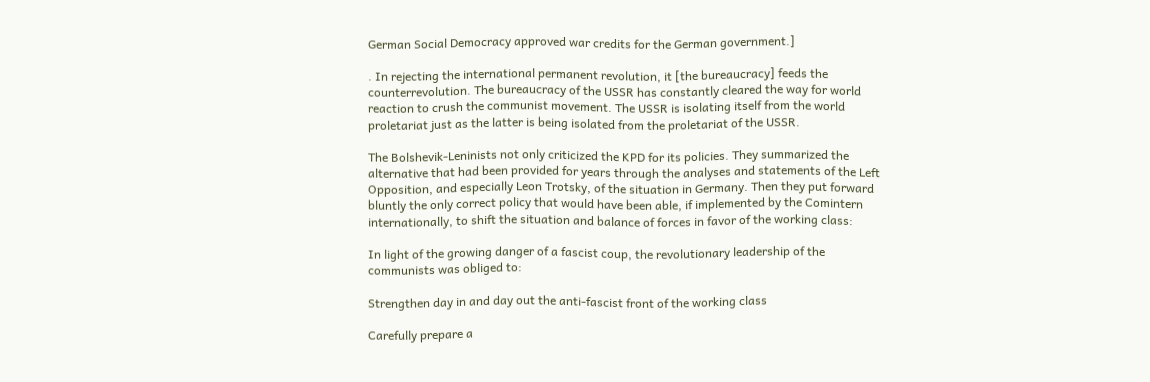German Social Democracy approved war credits for the German government.]

. In rejecting the international permanent revolution, it [the bureaucracy] feeds the counterrevolution. The bureaucracy of the USSR has constantly cleared the way for world reaction to crush the communist movement. The USSR is isolating itself from the world proletariat just as the latter is being isolated from the proletariat of the USSR.

The Bolshevik-Leninists not only criticized the KPD for its policies. They summarized the alternative that had been provided for years through the analyses and statements of the Left Opposition, and especially Leon Trotsky, of the situation in Germany. Then they put forward bluntly the only correct policy that would have been able, if implemented by the Comintern internationally, to shift the situation and balance of forces in favor of the working class:

In light of the growing danger of a fascist coup, the revolutionary leadership of the communists was obliged to:

Strengthen day in and day out the anti-fascist front of the working class

Carefully prepare a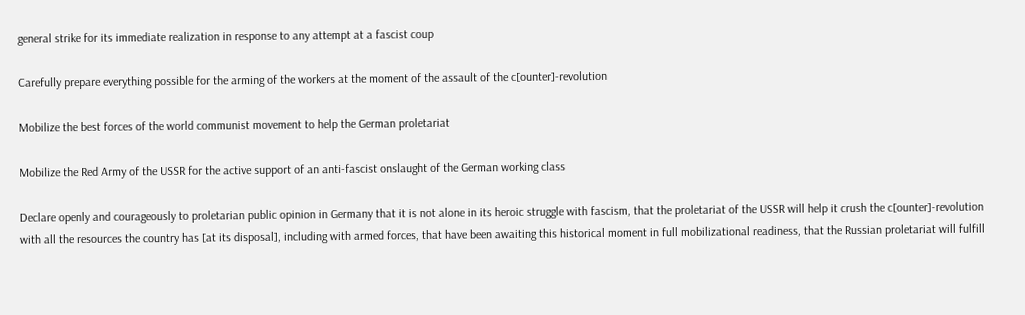general strike for its immediate realization in response to any attempt at a fascist coup

Carefully prepare everything possible for the arming of the workers at the moment of the assault of the c[ounter]-revolution

Mobilize the best forces of the world communist movement to help the German proletariat

Mobilize the Red Army of the USSR for the active support of an anti-fascist onslaught of the German working class

Declare openly and courageously to proletarian public opinion in Germany that it is not alone in its heroic struggle with fascism, that the proletariat of the USSR will help it crush the c[ounter]-revolution with all the resources the country has [at its disposal], including with armed forces, that have been awaiting this historical moment in full mobilizational readiness, that the Russian proletariat will fulfill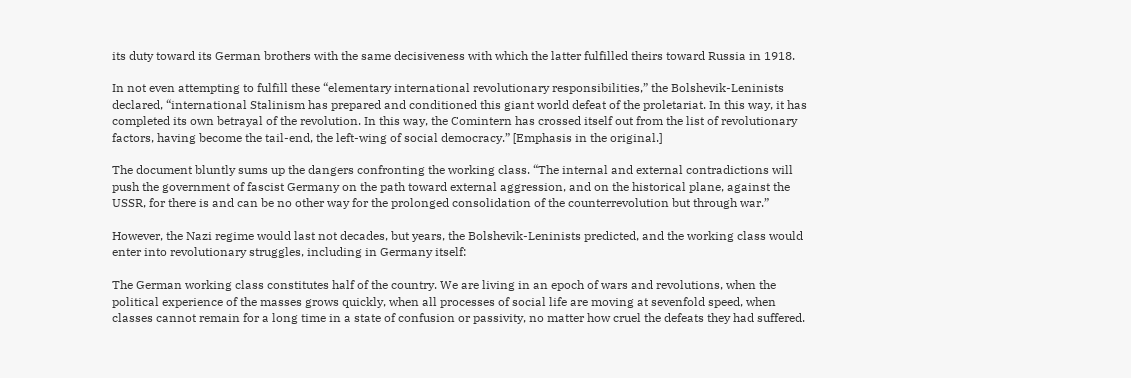its duty toward its German brothers with the same decisiveness with which the latter fulfilled theirs toward Russia in 1918.

In not even attempting to fulfill these “elementary international revolutionary responsibilities,” the Bolshevik-Leninists declared, “international Stalinism has prepared and conditioned this giant world defeat of the proletariat. In this way, it has completed its own betrayal of the revolution. In this way, the Comintern has crossed itself out from the list of revolutionary factors, having become the tail-end, the left-wing of social democracy.” [Emphasis in the original.]

The document bluntly sums up the dangers confronting the working class. “The internal and external contradictions will push the government of fascist Germany on the path toward external aggression, and on the historical plane, against the USSR, for there is and can be no other way for the prolonged consolidation of the counterrevolution but through war.”

However, the Nazi regime would last not decades, but years, the Bolshevik-Leninists predicted, and the working class would enter into revolutionary struggles, including in Germany itself:

The German working class constitutes half of the country. We are living in an epoch of wars and revolutions, when the political experience of the masses grows quickly, when all processes of social life are moving at sevenfold speed, when classes cannot remain for a long time in a state of confusion or passivity, no matter how cruel the defeats they had suffered.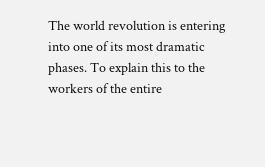The world revolution is entering into one of its most dramatic phases. To explain this to the workers of the entire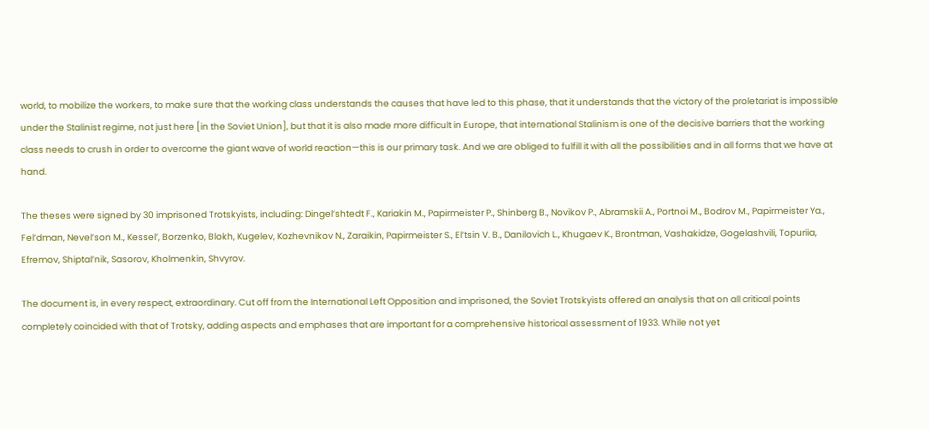world, to mobilize the workers, to make sure that the working class understands the causes that have led to this phase, that it understands that the victory of the proletariat is impossible under the Stalinist regime, not just here [in the Soviet Union], but that it is also made more difficult in Europe, that international Stalinism is one of the decisive barriers that the working class needs to crush in order to overcome the giant wave of world reaction—this is our primary task. And we are obliged to fulfill it with all the possibilities and in all forms that we have at hand.

The theses were signed by 30 imprisoned Trotskyists, including: Dingel’shtedt F., Kariakin M., Papirmeister P., Shinberg B., Novikov P., Abramskii A., Portnoi M., Bodrov M., Papirmeister Ya., Fel’dman, Nevel’son M., Kessel’, Borzenko, Blokh, Kugelev, Kozhevnikov N., Zaraikin, Papirmeister S., El’tsin V. B., Danilovich L., Khugaev K., Brontman, Vashakidze, Gogelashvili, Topuriia, Efremov, Shiptal’nik, Sasorov, Kholmenkin, Shvyrov.

The document is, in every respect, extraordinary. Cut off from the International Left Opposition and imprisoned, the Soviet Trotskyists offered an analysis that on all critical points completely coincided with that of Trotsky, adding aspects and emphases that are important for a comprehensive historical assessment of 1933. While not yet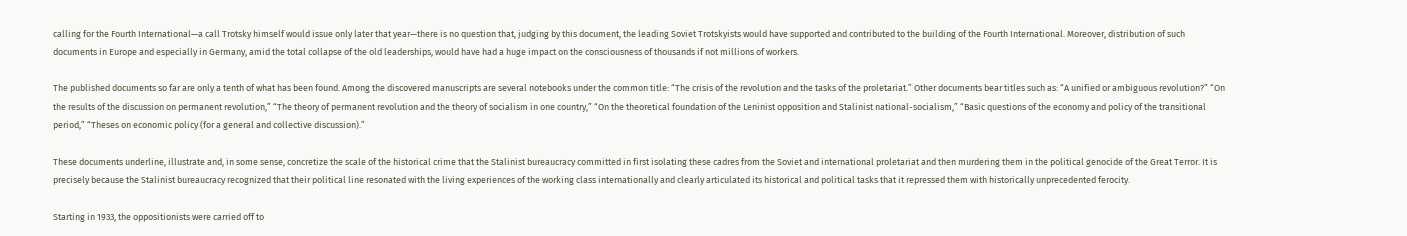calling for the Fourth International—a call Trotsky himself would issue only later that year—there is no question that, judging by this document, the leading Soviet Trotskyists would have supported and contributed to the building of the Fourth International. Moreover, distribution of such documents in Europe and especially in Germany, amid the total collapse of the old leaderships, would have had a huge impact on the consciousness of thousands if not millions of workers.

The published documents so far are only a tenth of what has been found. Among the discovered manuscripts are several notebooks under the common title: “The crisis of the revolution and the tasks of the proletariat.” Other documents bear titles such as: “A unified or ambiguous revolution?” “On the results of the discussion on permanent revolution,” “The theory of permanent revolution and the theory of socialism in one country,” “On the theoretical foundation of the Leninist opposition and Stalinist national-socialism,” “Basic questions of the economy and policy of the transitional period,” “Theses on economic policy (for a general and collective discussion).”

These documents underline, illustrate and, in some sense, concretize the scale of the historical crime that the Stalinist bureaucracy committed in first isolating these cadres from the Soviet and international proletariat and then murdering them in the political genocide of the Great Terror. It is precisely because the Stalinist bureaucracy recognized that their political line resonated with the living experiences of the working class internationally and clearly articulated its historical and political tasks that it repressed them with historically unprecedented ferocity.

Starting in 1933, the oppositionists were carried off to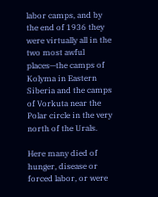labor camps, and by the end of 1936 they were virtually all in the two most awful places—the camps of Kolyma in Eastern Siberia and the camps of Vorkuta near the Polar circle in the very north of the Urals.

Here many died of hunger, disease or forced labor, or were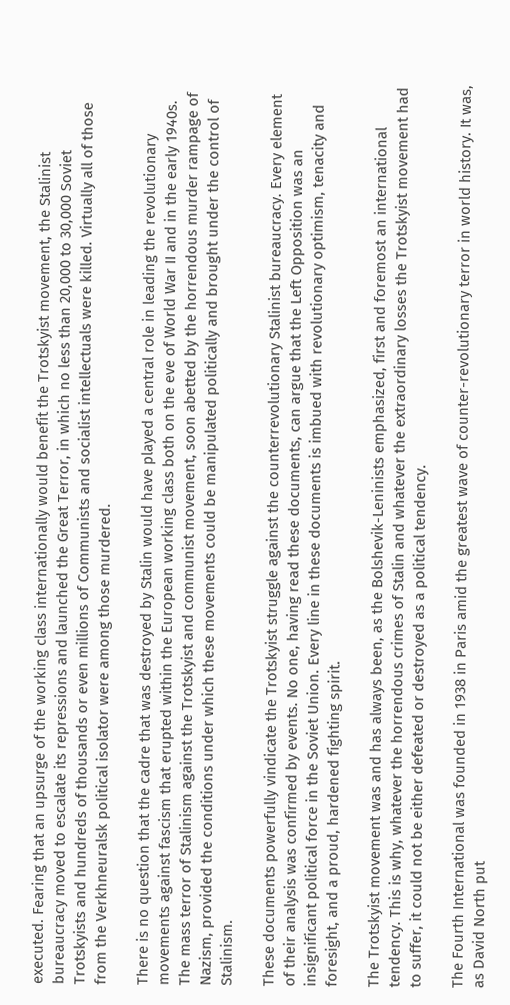executed. Fearing that an upsurge of the working class internationally would benefit the Trotskyist movement, the Stalinist bureaucracy moved to escalate its repressions and launched the Great Terror, in which no less than 20,000 to 30,000 Soviet Trotskyists and hundreds of thousands or even millions of Communists and socialist intellectuals were killed. Virtually all of those from the Verkhneuralsk political isolator were among those murdered.

There is no question that the cadre that was destroyed by Stalin would have played a central role in leading the revolutionary movements against fascism that erupted within the European working class both on the eve of World War II and in the early 1940s. The mass terror of Stalinism against the Trotskyist and communist movement, soon abetted by the horrendous murder rampage of Nazism, provided the conditions under which these movements could be manipulated politically and brought under the control of Stalinism.

These documents powerfully vindicate the Trotskyist struggle against the counterrevolutionary Stalinist bureaucracy. Every element of their analysis was confirmed by events. No one, having read these documents, can argue that the Left Opposition was an insignificant political force in the Soviet Union. Every line in these documents is imbued with revolutionary optimism, tenacity and foresight, and a proud, hardened fighting spirit.

The Trotskyist movement was and has always been, as the Bolshevik-Leninists emphasized, first and foremost an international tendency. This is why, whatever the horrendous crimes of Stalin and whatever the extraordinary losses the Trotskyist movement had to suffer, it could not be either defeated or destroyed as a political tendency.

The Fourth International was founded in 1938 in Paris amid the greatest wave of counter-revolutionary terror in world history. It was, as David North put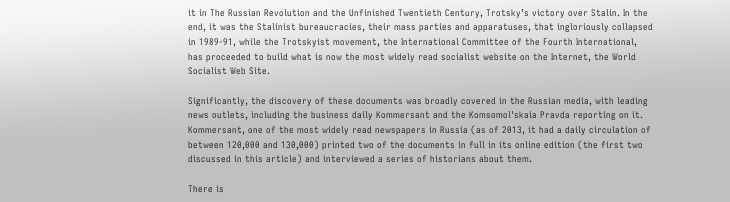it in The Russian Revolution and the Unfinished Twentieth Century, Trotsky’s victory over Stalin. In the end, it was the Stalinist bureaucracies, their mass parties and apparatuses, that ingloriously collapsed in 1989-91, while the Trotskyist movement, the International Committee of the Fourth International, has proceeded to build what is now the most widely read socialist website on the Internet, the World Socialist Web Site.

Significantly, the discovery of these documents was broadly covered in the Russian media, with leading news outlets, including the business daily Kommersant and the Komsomol'skaia Pravda reporting on it. Kommersant, one of the most widely read newspapers in Russia (as of 2013, it had a daily circulation of between 120,000 and 130,000) printed two of the documents in full in its online edition (the first two discussed in this article) and interviewed a series of historians about them.

There is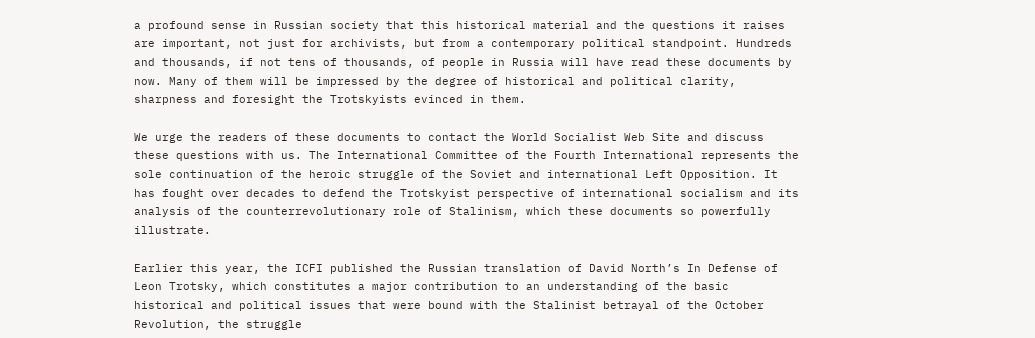a profound sense in Russian society that this historical material and the questions it raises are important, not just for archivists, but from a contemporary political standpoint. Hundreds and thousands, if not tens of thousands, of people in Russia will have read these documents by now. Many of them will be impressed by the degree of historical and political clarity, sharpness and foresight the Trotskyists evinced in them.

We urge the readers of these documents to contact the World Socialist Web Site and discuss these questions with us. The International Committee of the Fourth International represents the sole continuation of the heroic struggle of the Soviet and international Left Opposition. It has fought over decades to defend the Trotskyist perspective of international socialism and its analysis of the counterrevolutionary role of Stalinism, which these documents so powerfully illustrate.

Earlier this year, the ICFI published the Russian translation of David North’s In Defense of Leon Trotsky, which constitutes a major contribution to an understanding of the basic historical and political issues that were bound with the Stalinist betrayal of the October Revolution, the struggle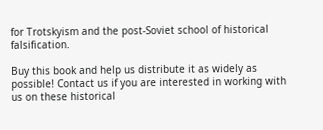for Trotskyism and the post-Soviet school of historical falsification.

Buy this book and help us distribute it as widely as possible! Contact us if you are interested in working with us on these historical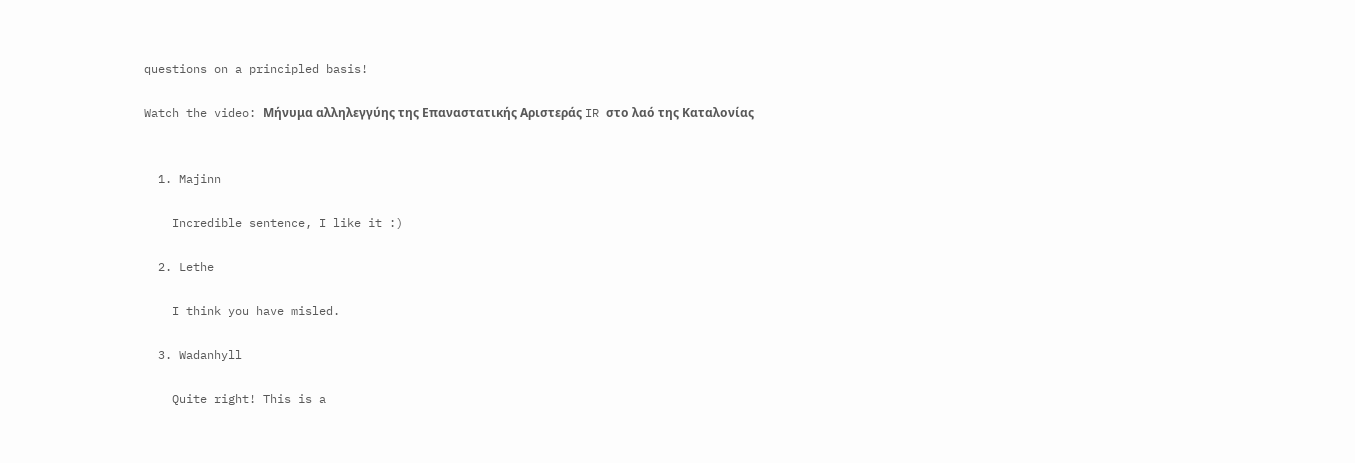questions on a principled basis!

Watch the video: Μήνυμα αλληλεγγύης της Επαναστατικής Αριστεράς IR στο λαό της Καταλονίας


  1. Majinn

    Incredible sentence, I like it :)

  2. Lethe

    I think you have misled.

  3. Wadanhyll

    Quite right! This is a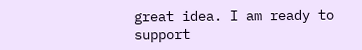great idea. I am ready to support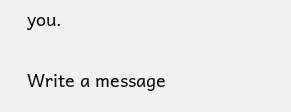you.

Write a message